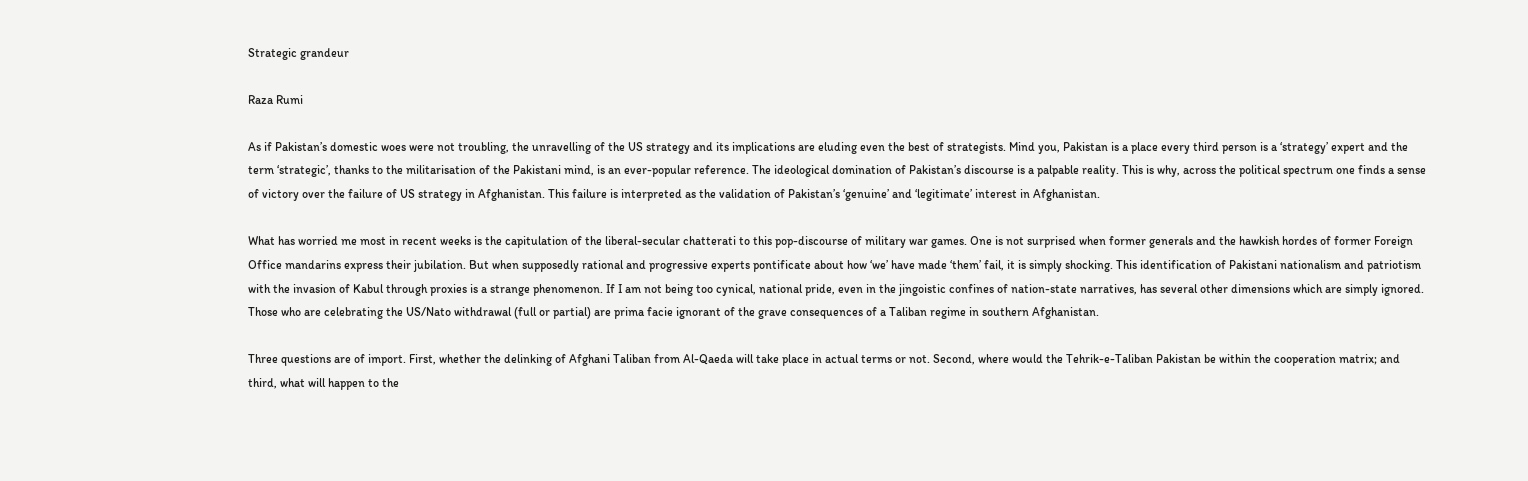Strategic grandeur

Raza Rumi

As if Pakistan’s domestic woes were not troubling, the unravelling of the US strategy and its implications are eluding even the best of strategists. Mind you, Pakistan is a place every third person is a ‘strategy’ expert and the term ‘strategic’, thanks to the militarisation of the Pakistani mind, is an ever-popular reference. The ideological domination of Pakistan’s discourse is a palpable reality. This is why, across the political spectrum one finds a sense of victory over the failure of US strategy in Afghanistan. This failure is interpreted as the validation of Pakistan’s ‘genuine’ and ‘legitimate’ interest in Afghanistan.

What has worried me most in recent weeks is the capitulation of the liberal-secular chatterati to this pop-discourse of military war games. One is not surprised when former generals and the hawkish hordes of former Foreign Office mandarins express their jubilation. But when supposedly rational and progressive experts pontificate about how ‘we’ have made ‘them’ fail, it is simply shocking. This identification of Pakistani nationalism and patriotism with the invasion of Kabul through proxies is a strange phenomenon. If I am not being too cynical, national pride, even in the jingoistic confines of nation-state narratives, has several other dimensions which are simply ignored. Those who are celebrating the US/Nato withdrawal (full or partial) are prima facie ignorant of the grave consequences of a Taliban regime in southern Afghanistan.

Three questions are of import. First, whether the delinking of Afghani Taliban from Al-Qaeda will take place in actual terms or not. Second, where would the Tehrik-e-Taliban Pakistan be within the cooperation matrix; and third, what will happen to the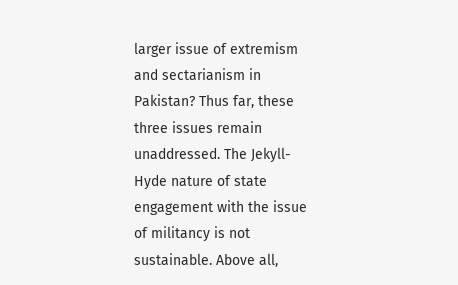larger issue of extremism and sectarianism in Pakistan? Thus far, these three issues remain unaddressed. The Jekyll-Hyde nature of state engagement with the issue of militancy is not sustainable. Above all,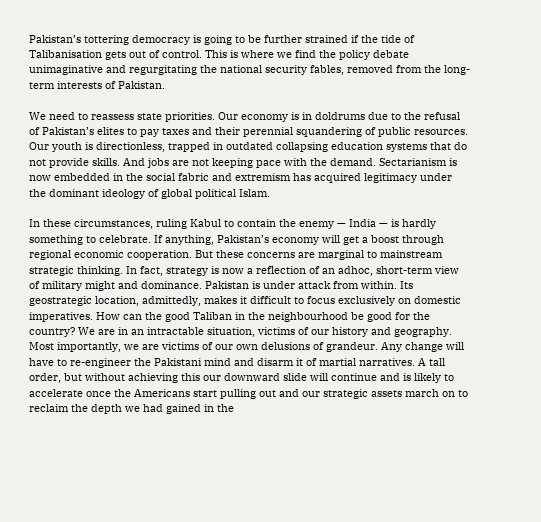Pakistan’s tottering democracy is going to be further strained if the tide of Talibanisation gets out of control. This is where we find the policy debate unimaginative and regurgitating the national security fables, removed from the long-term interests of Pakistan.

We need to reassess state priorities. Our economy is in doldrums due to the refusal of Pakistan’s elites to pay taxes and their perennial squandering of public resources. Our youth is directionless, trapped in outdated collapsing education systems that do not provide skills. And jobs are not keeping pace with the demand. Sectarianism is now embedded in the social fabric and extremism has acquired legitimacy under the dominant ideology of global political Islam.

In these circumstances, ruling Kabul to contain the enemy — India — is hardly something to celebrate. If anything, Pakistan’s economy will get a boost through regional economic cooperation. But these concerns are marginal to mainstream strategic thinking. In fact, strategy is now a reflection of an adhoc, short-term view of military might and dominance. Pakistan is under attack from within. Its geostrategic location, admittedly, makes it difficult to focus exclusively on domestic imperatives. How can the good Taliban in the neighbourhood be good for the country? We are in an intractable situation, victims of our history and geography. Most importantly, we are victims of our own delusions of grandeur. Any change will have to re-engineer the Pakistani mind and disarm it of martial narratives. A tall order, but without achieving this our downward slide will continue and is likely to accelerate once the Americans start pulling out and our strategic assets march on to reclaim the depth we had gained in the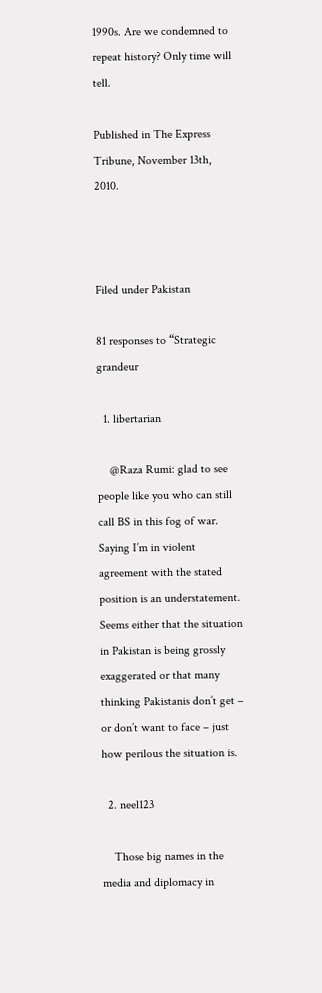1990s. Are we condemned to repeat history? Only time will tell.

Published in The Express Tribune, November 13th, 2010.



Filed under Pakistan

81 responses to “Strategic grandeur

  1. libertarian

    @Raza Rumi: glad to see people like you who can still call BS in this fog of war. Saying I’m in violent agreement with the stated position is an understatement. Seems either that the situation in Pakistan is being grossly exaggerated or that many thinking Pakistanis don’t get – or don’t want to face – just how perilous the situation is.

  2. neel123

    Those big names in the media and diplomacy in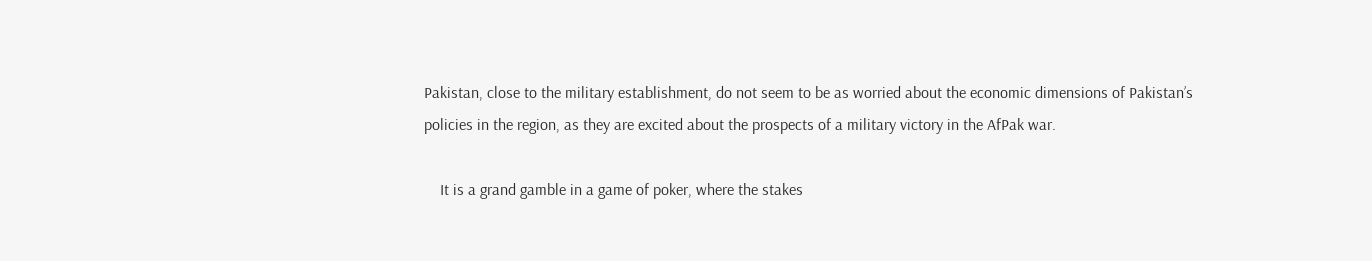Pakistan, close to the military establishment, do not seem to be as worried about the economic dimensions of Pakistan’s policies in the region, as they are excited about the prospects of a military victory in the AfPak war.

    It is a grand gamble in a game of poker, where the stakes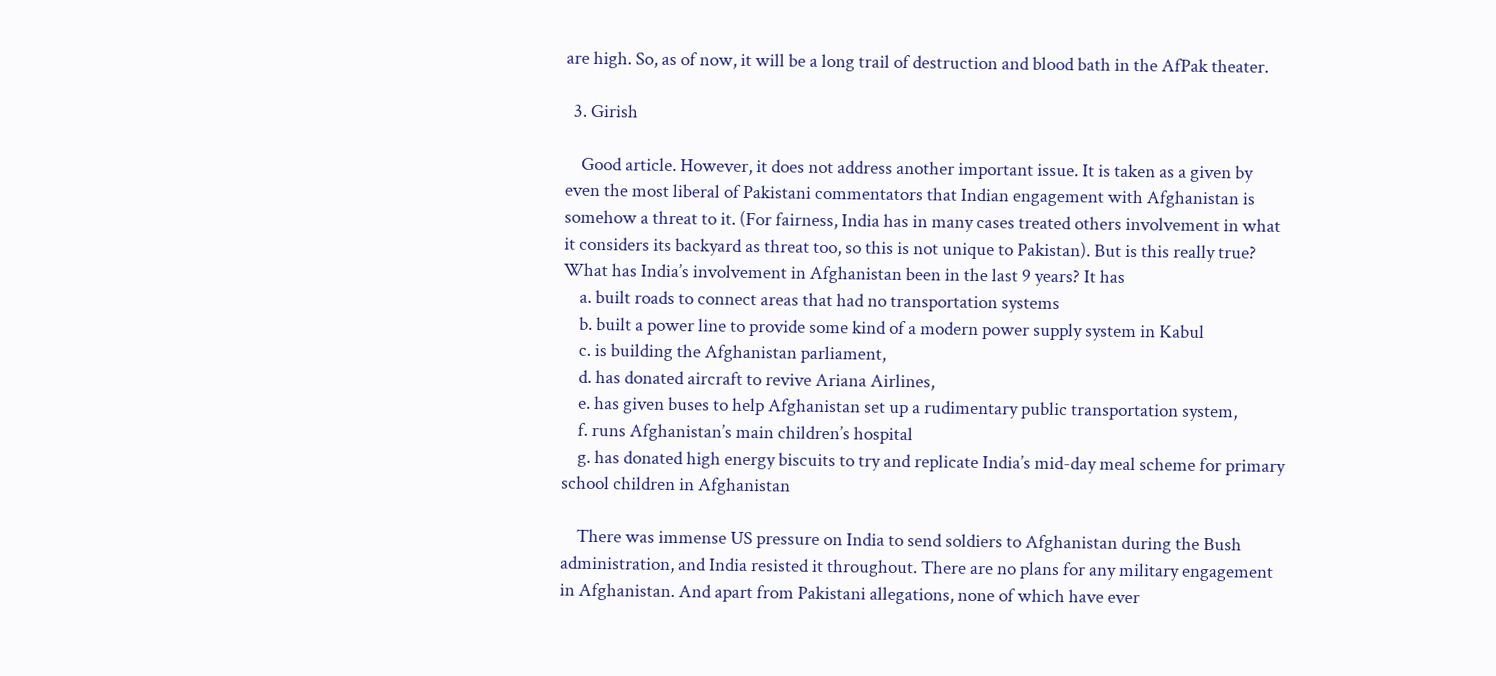are high. So, as of now, it will be a long trail of destruction and blood bath in the AfPak theater.

  3. Girish

    Good article. However, it does not address another important issue. It is taken as a given by even the most liberal of Pakistani commentators that Indian engagement with Afghanistan is somehow a threat to it. (For fairness, India has in many cases treated others involvement in what it considers its backyard as threat too, so this is not unique to Pakistan). But is this really true? What has India’s involvement in Afghanistan been in the last 9 years? It has
    a. built roads to connect areas that had no transportation systems
    b. built a power line to provide some kind of a modern power supply system in Kabul
    c. is building the Afghanistan parliament,
    d. has donated aircraft to revive Ariana Airlines,
    e. has given buses to help Afghanistan set up a rudimentary public transportation system,
    f. runs Afghanistan’s main children’s hospital
    g. has donated high energy biscuits to try and replicate India’s mid-day meal scheme for primary school children in Afghanistan

    There was immense US pressure on India to send soldiers to Afghanistan during the Bush administration, and India resisted it throughout. There are no plans for any military engagement in Afghanistan. And apart from Pakistani allegations, none of which have ever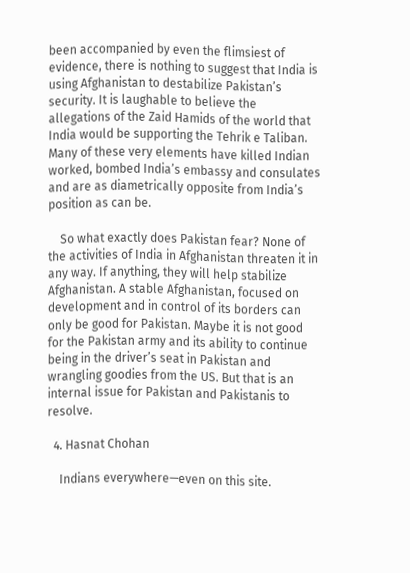been accompanied by even the flimsiest of evidence, there is nothing to suggest that India is using Afghanistan to destabilize Pakistan’s security. It is laughable to believe the allegations of the Zaid Hamids of the world that India would be supporting the Tehrik e Taliban. Many of these very elements have killed Indian worked, bombed India’s embassy and consulates and are as diametrically opposite from India’s position as can be.

    So what exactly does Pakistan fear? None of the activities of India in Afghanistan threaten it in any way. If anything, they will help stabilize Afghanistan. A stable Afghanistan, focused on development and in control of its borders can only be good for Pakistan. Maybe it is not good for the Pakistan army and its ability to continue being in the driver’s seat in Pakistan and wrangling goodies from the US. But that is an internal issue for Pakistan and Pakistanis to resolve.

  4. Hasnat Chohan

    Indians everywhere—even on this site.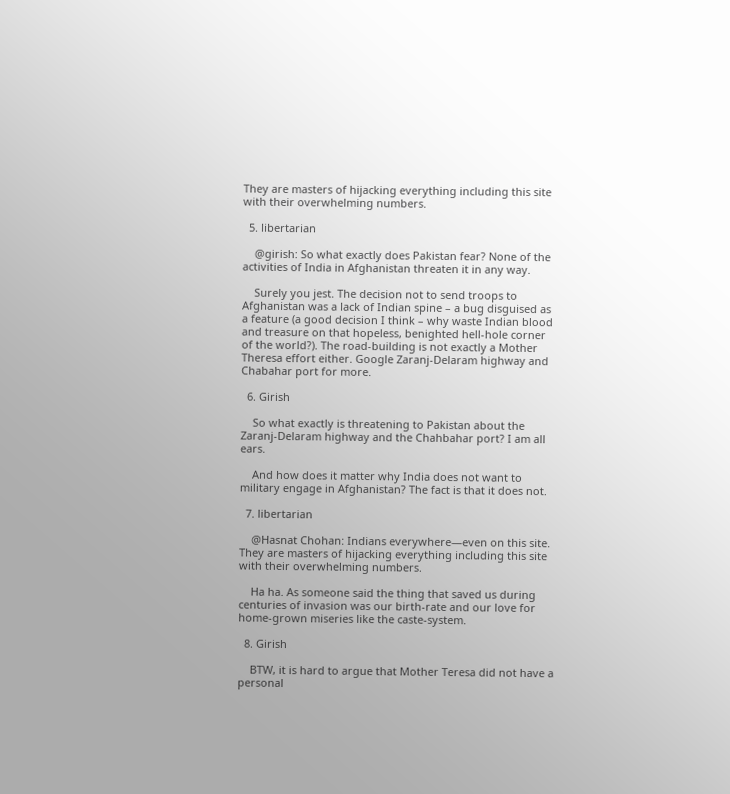They are masters of hijacking everything including this site with their overwhelming numbers.

  5. libertarian

    @girish: So what exactly does Pakistan fear? None of the activities of India in Afghanistan threaten it in any way.

    Surely you jest. The decision not to send troops to Afghanistan was a lack of Indian spine – a bug disguised as a feature (a good decision I think – why waste Indian blood and treasure on that hopeless, benighted hell-hole corner of the world?). The road-building is not exactly a Mother Theresa effort either. Google Zaranj-Delaram highway and Chabahar port for more.

  6. Girish

    So what exactly is threatening to Pakistan about the Zaranj-Delaram highway and the Chahbahar port? I am all ears.

    And how does it matter why India does not want to military engage in Afghanistan? The fact is that it does not.

  7. libertarian

    @Hasnat Chohan: Indians everywhere—even on this site. They are masters of hijacking everything including this site with their overwhelming numbers.

    Ha ha. As someone said the thing that saved us during centuries of invasion was our birth-rate and our love for home-grown miseries like the caste-system.

  8. Girish

    BTW, it is hard to argue that Mother Teresa did not have a personal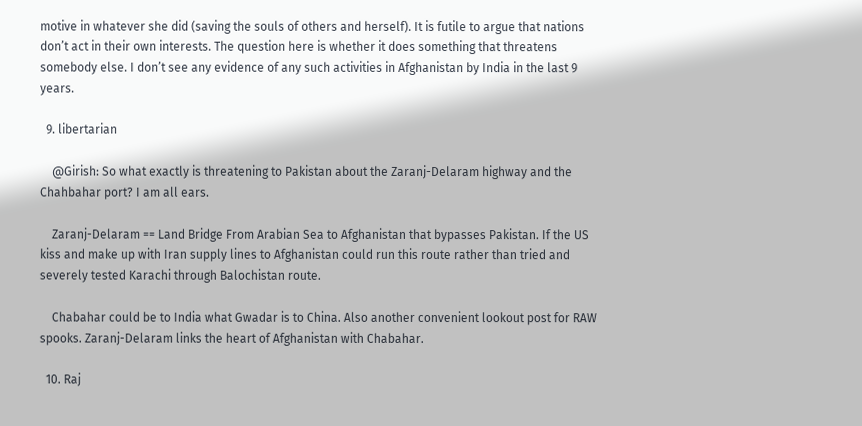motive in whatever she did (saving the souls of others and herself). It is futile to argue that nations don’t act in their own interests. The question here is whether it does something that threatens somebody else. I don’t see any evidence of any such activities in Afghanistan by India in the last 9 years.

  9. libertarian

    @Girish: So what exactly is threatening to Pakistan about the Zaranj-Delaram highway and the Chahbahar port? I am all ears.

    Zaranj-Delaram == Land Bridge From Arabian Sea to Afghanistan that bypasses Pakistan. If the US kiss and make up with Iran supply lines to Afghanistan could run this route rather than tried and severely tested Karachi through Balochistan route.

    Chabahar could be to India what Gwadar is to China. Also another convenient lookout post for RAW spooks. Zaranj-Delaram links the heart of Afghanistan with Chabahar.

  10. Raj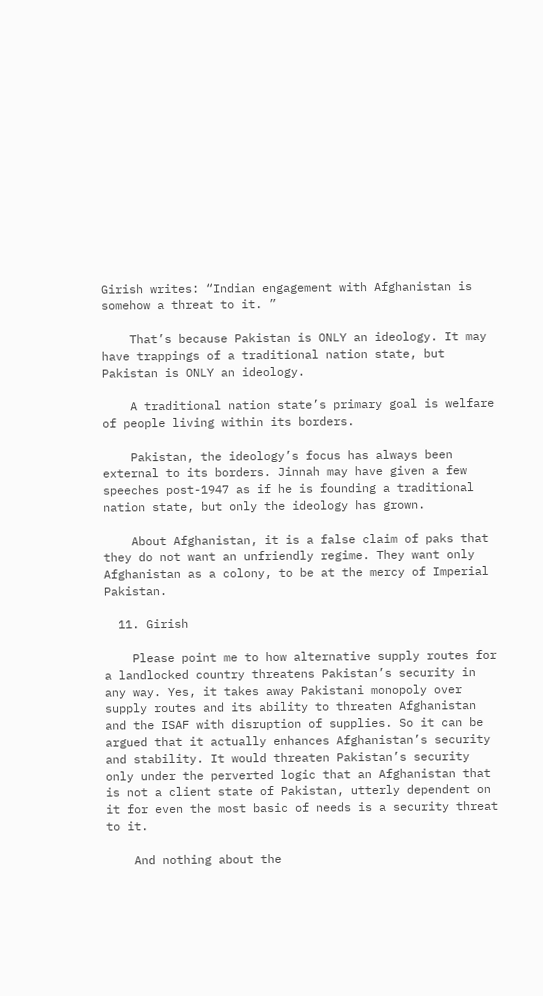Girish writes: “Indian engagement with Afghanistan is somehow a threat to it. ”

    That’s because Pakistan is ONLY an ideology. It may have trappings of a traditional nation state, but Pakistan is ONLY an ideology.

    A traditional nation state’s primary goal is welfare of people living within its borders.

    Pakistan, the ideology’s focus has always been external to its borders. Jinnah may have given a few speeches post-1947 as if he is founding a traditional nation state, but only the ideology has grown.

    About Afghanistan, it is a false claim of paks that they do not want an unfriendly regime. They want only Afghanistan as a colony, to be at the mercy of Imperial Pakistan.

  11. Girish

    Please point me to how alternative supply routes for a landlocked country threatens Pakistan’s security in any way. Yes, it takes away Pakistani monopoly over supply routes and its ability to threaten Afghanistan and the ISAF with disruption of supplies. So it can be argued that it actually enhances Afghanistan’s security and stability. It would threaten Pakistan’s security only under the perverted logic that an Afghanistan that is not a client state of Pakistan, utterly dependent on it for even the most basic of needs is a security threat to it.

    And nothing about the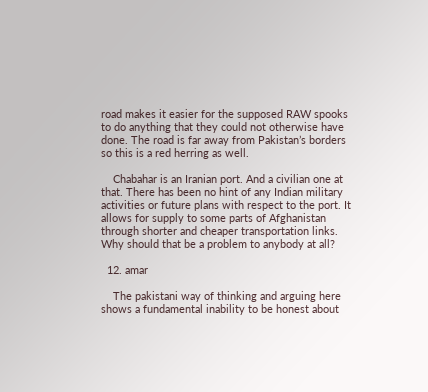road makes it easier for the supposed RAW spooks to do anything that they could not otherwise have done. The road is far away from Pakistan’s borders so this is a red herring as well.

    Chabahar is an Iranian port. And a civilian one at that. There has been no hint of any Indian military activities or future plans with respect to the port. It allows for supply to some parts of Afghanistan through shorter and cheaper transportation links. Why should that be a problem to anybody at all?

  12. amar

    The pakistani way of thinking and arguing here shows a fundamental inability to be honest about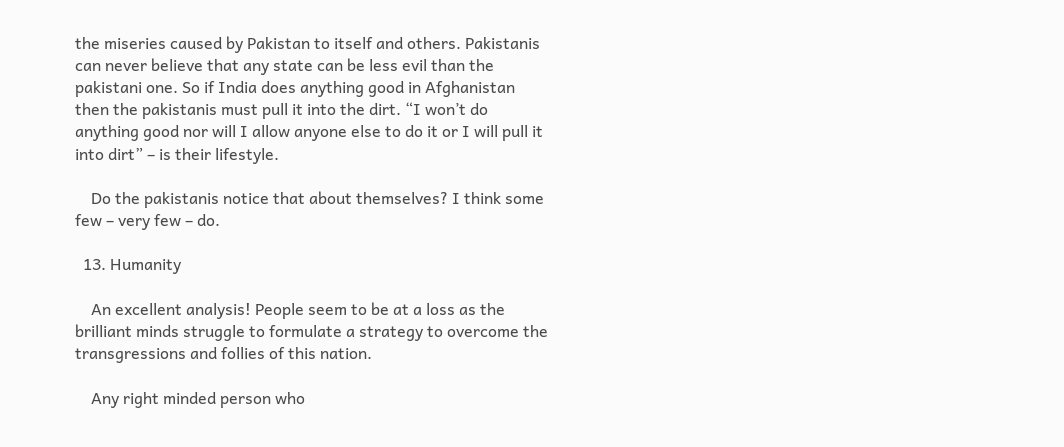the miseries caused by Pakistan to itself and others. Pakistanis can never believe that any state can be less evil than the pakistani one. So if India does anything good in Afghanistan then the pakistanis must pull it into the dirt. “I won’t do anything good nor will I allow anyone else to do it or I will pull it into dirt” – is their lifestyle.

    Do the pakistanis notice that about themselves? I think some few – very few – do.

  13. Humanity

    An excellent analysis! People seem to be at a loss as the brilliant minds struggle to formulate a strategy to overcome the transgressions and follies of this nation.

    Any right minded person who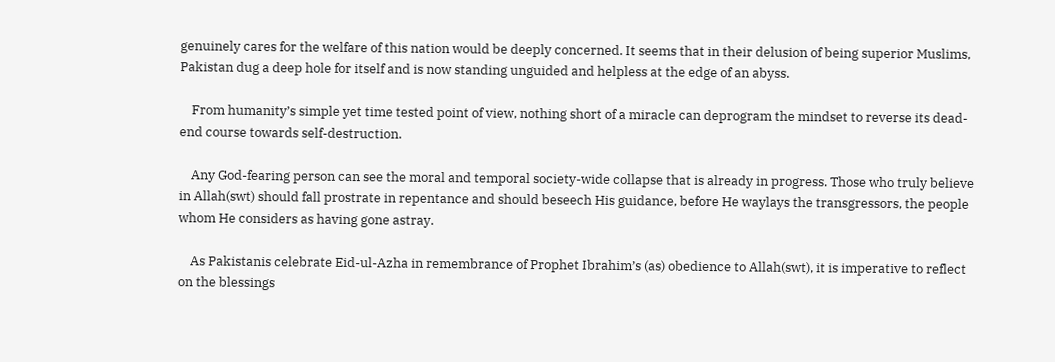genuinely cares for the welfare of this nation would be deeply concerned. It seems that in their delusion of being superior Muslims, Pakistan dug a deep hole for itself and is now standing unguided and helpless at the edge of an abyss.

    From humanity’s simple yet time tested point of view, nothing short of a miracle can deprogram the mindset to reverse its dead-end course towards self-destruction.

    Any God-fearing person can see the moral and temporal society-wide collapse that is already in progress. Those who truly believe in Allah(swt) should fall prostrate in repentance and should beseech His guidance, before He waylays the transgressors, the people whom He considers as having gone astray.

    As Pakistanis celebrate Eid-ul-Azha in remembrance of Prophet Ibrahim’s (as) obedience to Allah(swt), it is imperative to reflect on the blessings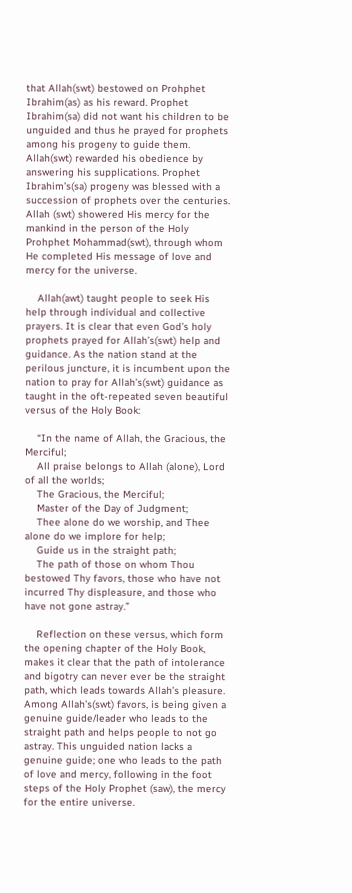that Allah(swt) bestowed on Prohphet Ibrahim(as) as his reward. Prophet Ibrahim(sa) did not want his children to be unguided and thus he prayed for prophets among his progeny to guide them. Allah(swt) rewarded his obedience by answering his supplications. Prophet Ibrahim’s(sa) progeny was blessed with a succession of prophets over the centuries. Allah (swt) showered His mercy for the mankind in the person of the Holy Prohphet Mohammad(swt), through whom He completed His message of love and mercy for the universe.

    Allah(awt) taught people to seek His help through individual and collective prayers. It is clear that even God’s holy prophets prayed for Allah’s(swt) help and guidance. As the nation stand at the perilous juncture, it is incumbent upon the nation to pray for Allah’s(swt) guidance as taught in the oft-repeated seven beautiful versus of the Holy Book:

    “In the name of Allah, the Gracious, the Merciful;
    All praise belongs to Allah (alone), Lord of all the worlds;
    The Gracious, the Merciful;
    Master of the Day of Judgment;
    Thee alone do we worship, and Thee alone do we implore for help;
    Guide us in the straight path;
    The path of those on whom Thou bestowed Thy favors, those who have not incurred Thy displeasure, and those who have not gone astray.”

    Reflection on these versus, which form the opening chapter of the Holy Book, makes it clear that the path of intolerance and bigotry can never ever be the straight path, which leads towards Allah’s pleasure. Among Allah’s(swt) favors, is being given a genuine guide/leader who leads to the straight path and helps people to not go astray. This unguided nation lacks a genuine guide; one who leads to the path of love and mercy, following in the foot steps of the Holy Prophet (saw), the mercy for the entire universe.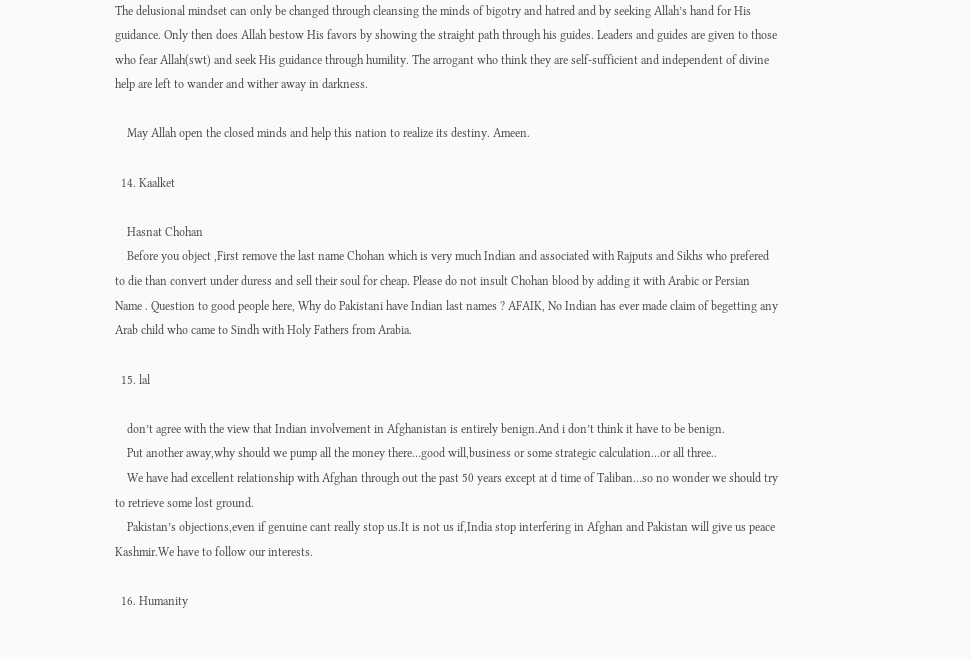The delusional mindset can only be changed through cleansing the minds of bigotry and hatred and by seeking Allah’s hand for His guidance. Only then does Allah bestow His favors by showing the straight path through his guides. Leaders and guides are given to those who fear Allah(swt) and seek His guidance through humility. The arrogant who think they are self-sufficient and independent of divine help are left to wander and wither away in darkness.

    May Allah open the closed minds and help this nation to realize its destiny. Ameen.

  14. Kaalket

    Hasnat Chohan
    Before you object ,First remove the last name Chohan which is very much Indian and associated with Rajputs and Sikhs who prefered to die than convert under duress and sell their soul for cheap. Please do not insult Chohan blood by adding it with Arabic or Persian Name . Question to good people here, Why do Pakistani have Indian last names ? AFAIK, No Indian has ever made claim of begetting any Arab child who came to Sindh with Holy Fathers from Arabia.

  15. lal

    don’t agree with the view that Indian involvement in Afghanistan is entirely benign.And i don’t think it have to be benign.
    Put another away,why should we pump all the money there…good will,business or some strategic calculation…or all three..
    We have had excellent relationship with Afghan through out the past 50 years except at d time of Taliban…so no wonder we should try to retrieve some lost ground.
    Pakistan’s objections,even if genuine cant really stop us.It is not us if,India stop interfering in Afghan and Pakistan will give us peace Kashmir.We have to follow our interests.

  16. Humanity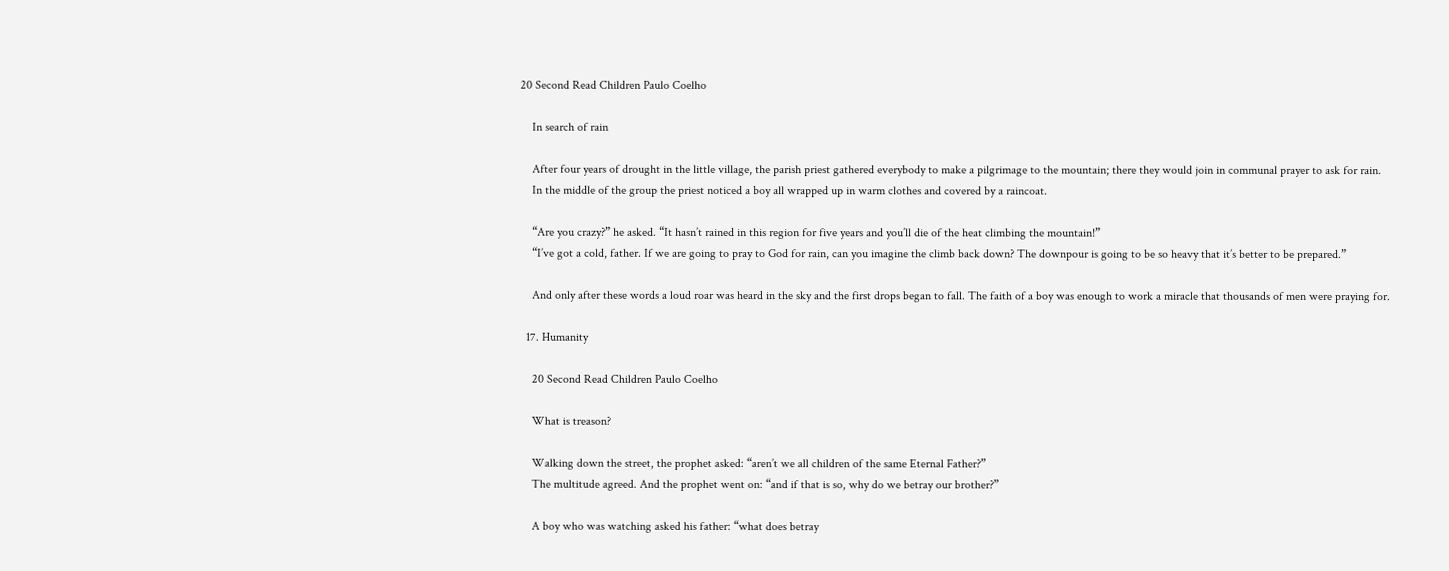20 Second Read Children Paulo Coelho

    In search of rain

    After four years of drought in the little village, the parish priest gathered everybody to make a pilgrimage to the mountain; there they would join in communal prayer to ask for rain.
    In the middle of the group the priest noticed a boy all wrapped up in warm clothes and covered by a raincoat.

    “Are you crazy?” he asked. “It hasn’t rained in this region for five years and you’ll die of the heat climbing the mountain!”
    “I’ve got a cold, father. If we are going to pray to God for rain, can you imagine the climb back down? The downpour is going to be so heavy that it’s better to be prepared.”

    And only after these words a loud roar was heard in the sky and the first drops began to fall. The faith of a boy was enough to work a miracle that thousands of men were praying for.

  17. Humanity

    20 Second Read Children Paulo Coelho

    What is treason?

    Walking down the street, the prophet asked: “aren’t we all children of the same Eternal Father?”
    The multitude agreed. And the prophet went on: “and if that is so, why do we betray our brother?”

    A boy who was watching asked his father: “what does betray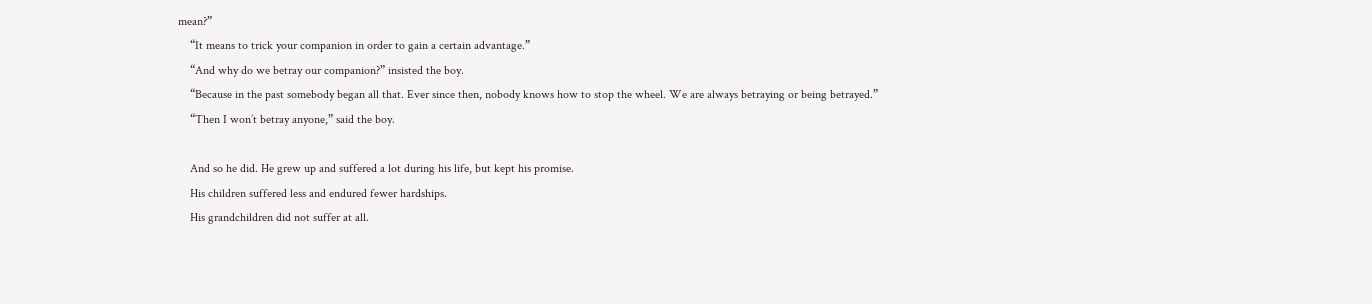mean?”
    “It means to trick your companion in order to gain a certain advantage.”
    “And why do we betray our companion?” insisted the boy.
    “Because in the past somebody began all that. Ever since then, nobody knows how to stop the wheel. We are always betraying or being betrayed.”
    “Then I won’t betray anyone,” said the boy.

    And so he did. He grew up and suffered a lot during his life, but kept his promise.
    His children suffered less and endured fewer hardships.
    His grandchildren did not suffer at all.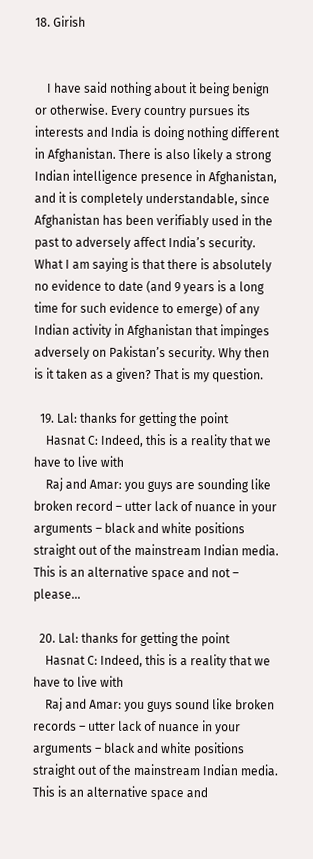18. Girish


    I have said nothing about it being benign or otherwise. Every country pursues its interests and India is doing nothing different in Afghanistan. There is also likely a strong Indian intelligence presence in Afghanistan, and it is completely understandable, since Afghanistan has been verifiably used in the past to adversely affect India’s security. What I am saying is that there is absolutely no evidence to date (and 9 years is a long time for such evidence to emerge) of any Indian activity in Afghanistan that impinges adversely on Pakistan’s security. Why then is it taken as a given? That is my question.

  19. Lal: thanks for getting the point
    Hasnat C: Indeed, this is a reality that we have to live with
    Raj and Amar: you guys are sounding like broken record – utter lack of nuance in your arguments – black and white positions straight out of the mainstream Indian media. This is an alternative space and not – please…

  20. Lal: thanks for getting the point
    Hasnat C: Indeed, this is a reality that we have to live with
    Raj and Amar: you guys sound like broken records – utter lack of nuance in your arguments – black and white positions straight out of the mainstream Indian media. This is an alternative space and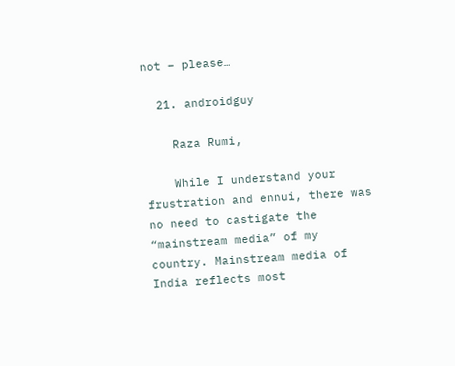not – please…

  21. androidguy

    Raza Rumi,

    While I understand your frustration and ennui, there was no need to castigate the “mainstream media” of my country. Mainstream media of India reflects most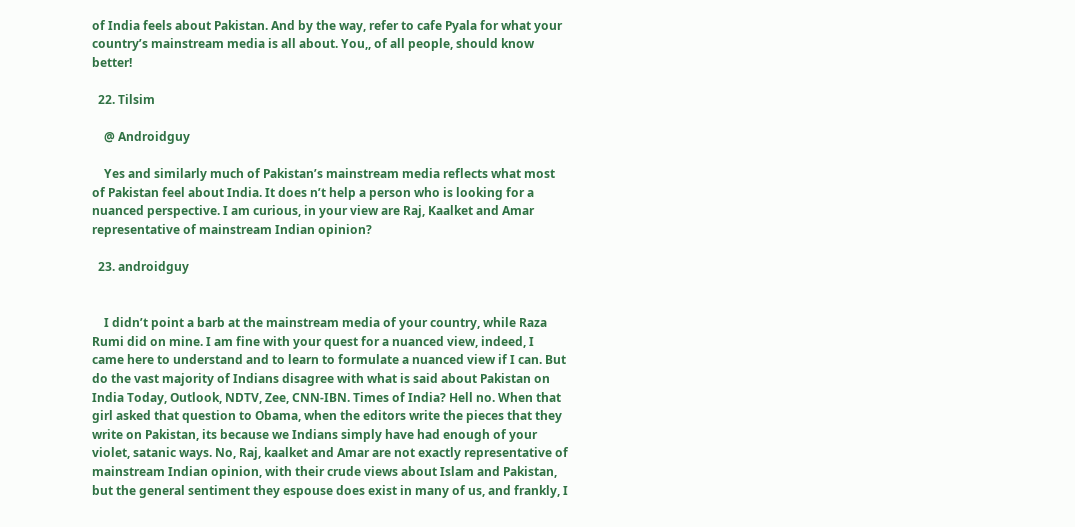of India feels about Pakistan. And by the way, refer to cafe Pyala for what your country’s mainstream media is all about. You,, of all people, should know better!

  22. Tilsim

    @ Androidguy

    Yes and similarly much of Pakistan’s mainstream media reflects what most of Pakistan feel about India. It does n’t help a person who is looking for a nuanced perspective. I am curious, in your view are Raj, Kaalket and Amar representative of mainstream Indian opinion?

  23. androidguy


    I didn’t point a barb at the mainstream media of your country, while Raza Rumi did on mine. I am fine with your quest for a nuanced view, indeed, I came here to understand and to learn to formulate a nuanced view if I can. But do the vast majority of Indians disagree with what is said about Pakistan on India Today, Outlook, NDTV, Zee, CNN-IBN. Times of India? Hell no. When that girl asked that question to Obama, when the editors write the pieces that they write on Pakistan, its because we Indians simply have had enough of your violet, satanic ways. No, Raj, kaalket and Amar are not exactly representative of mainstream Indian opinion, with their crude views about Islam and Pakistan, but the general sentiment they espouse does exist in many of us, and frankly, I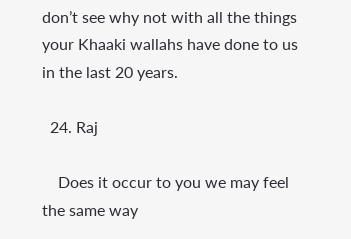don’t see why not with all the things your Khaaki wallahs have done to us in the last 20 years.

  24. Raj

    Does it occur to you we may feel the same way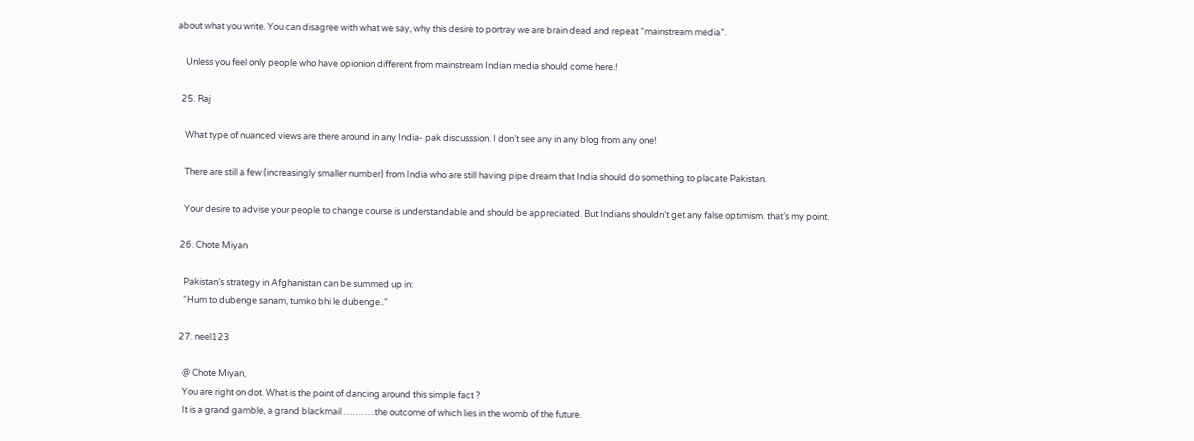about what you write. You can disagree with what we say, why this desire to portray we are brain dead and repeat “mainstream media”.

    Unless you feel only people who have opionion different from mainstream Indian media should come here.!

  25. Raj

    What type of nuanced views are there around in any India- pak discusssion. I don’t see any in any blog from any one!

    There are still a few (increasingly smaller number) from India who are still having pipe dream that India should do something to placate Pakistan.

    Your desire to advise your people to change course is understandable and should be appreciated. But Indians shouldn’t get any false optimism. that’s my point.

  26. Chote Miyan

    Pakistan’s strategy in Afghanistan can be summed up in:
    “Hum to dubenge sanam, tumko bhi le dubenge..”

  27. neel123

    @ Chote Miyan,
    You are right on dot. What is the point of dancing around this simple fact ?
    It is a grand gamble, a grand blackmail ………..the outcome of which lies in the womb of the future.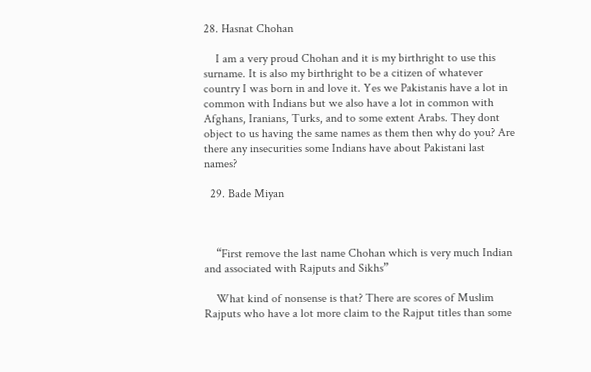28. Hasnat Chohan

    I am a very proud Chohan and it is my birthright to use this surname. It is also my birthright to be a citizen of whatever country I was born in and love it. Yes we Pakistanis have a lot in common with Indians but we also have a lot in common with Afghans, Iranians, Turks, and to some extent Arabs. They dont object to us having the same names as them then why do you? Are there any insecurities some Indians have about Pakistani last names?

  29. Bade Miyan



    “First remove the last name Chohan which is very much Indian and associated with Rajputs and Sikhs”

    What kind of nonsense is that? There are scores of Muslim Rajputs who have a lot more claim to the Rajput titles than some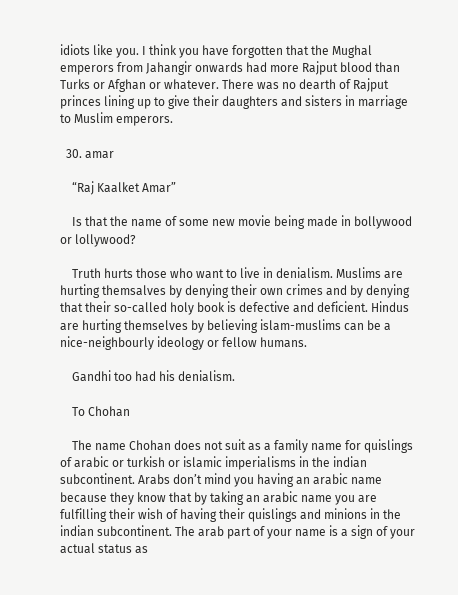idiots like you. I think you have forgotten that the Mughal emperors from Jahangir onwards had more Rajput blood than Turks or Afghan or whatever. There was no dearth of Rajput princes lining up to give their daughters and sisters in marriage to Muslim emperors.

  30. amar

    “Raj Kaalket Amar”

    Is that the name of some new movie being made in bollywood or lollywood?

    Truth hurts those who want to live in denialism. Muslims are hurting themsalves by denying their own crimes and by denying that their so-called holy book is defective and deficient. Hindus are hurting themselves by believing islam-muslims can be a nice-neighbourly ideology or fellow humans.

    Gandhi too had his denialism.

    To Chohan

    The name Chohan does not suit as a family name for quislings of arabic or turkish or islamic imperialisms in the indian subcontinent. Arabs don’t mind you having an arabic name because they know that by taking an arabic name you are fulfilling their wish of having their quislings and minions in the indian subcontinent. The arab part of your name is a sign of your actual status as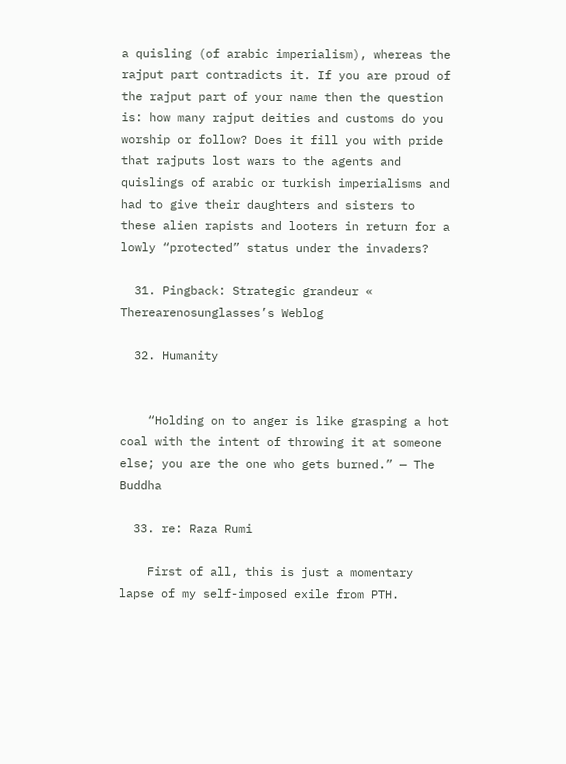a quisling (of arabic imperialism), whereas the rajput part contradicts it. If you are proud of the rajput part of your name then the question is: how many rajput deities and customs do you worship or follow? Does it fill you with pride that rajputs lost wars to the agents and quislings of arabic or turkish imperialisms and had to give their daughters and sisters to these alien rapists and looters in return for a lowly “protected” status under the invaders?

  31. Pingback: Strategic grandeur « Therearenosunglasses’s Weblog

  32. Humanity


    “Holding on to anger is like grasping a hot coal with the intent of throwing it at someone else; you are the one who gets burned.” — The Buddha

  33. re: Raza Rumi

    First of all, this is just a momentary lapse of my self-imposed exile from PTH.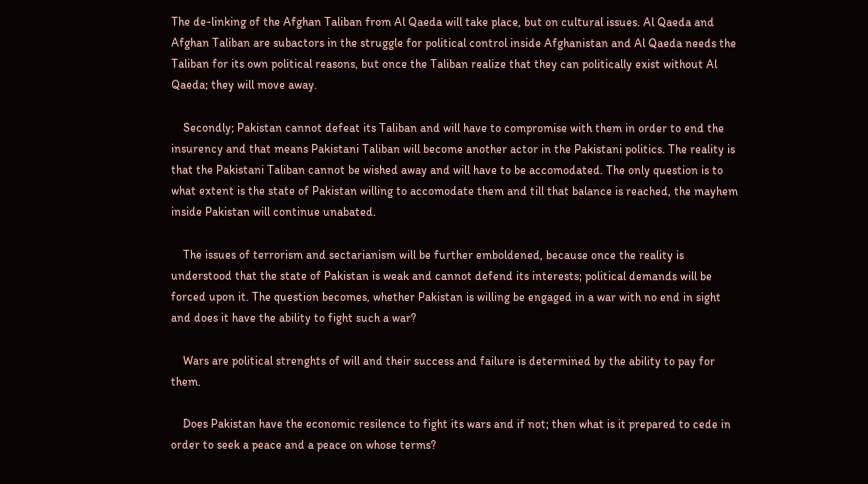The de-linking of the Afghan Taliban from Al Qaeda will take place, but on cultural issues. Al Qaeda and Afghan Taliban are subactors in the struggle for political control inside Afghanistan and Al Qaeda needs the Taliban for its own political reasons, but once the Taliban realize that they can politically exist without Al Qaeda; they will move away.

    Secondly; Pakistan cannot defeat its Taliban and will have to compromise with them in order to end the insurency and that means Pakistani Taliban will become another actor in the Pakistani politics. The reality is that the Pakistani Taliban cannot be wished away and will have to be accomodated. The only question is to what extent is the state of Pakistan willing to accomodate them and till that balance is reached, the mayhem inside Pakistan will continue unabated.

    The issues of terrorism and sectarianism will be further emboldened, because once the reality is understood that the state of Pakistan is weak and cannot defend its interests; political demands will be forced upon it. The question becomes, whether Pakistan is willing be engaged in a war with no end in sight and does it have the ability to fight such a war?

    Wars are political strenghts of will and their success and failure is determined by the ability to pay for them.

    Does Pakistan have the economic resilence to fight its wars and if not; then what is it prepared to cede in order to seek a peace and a peace on whose terms?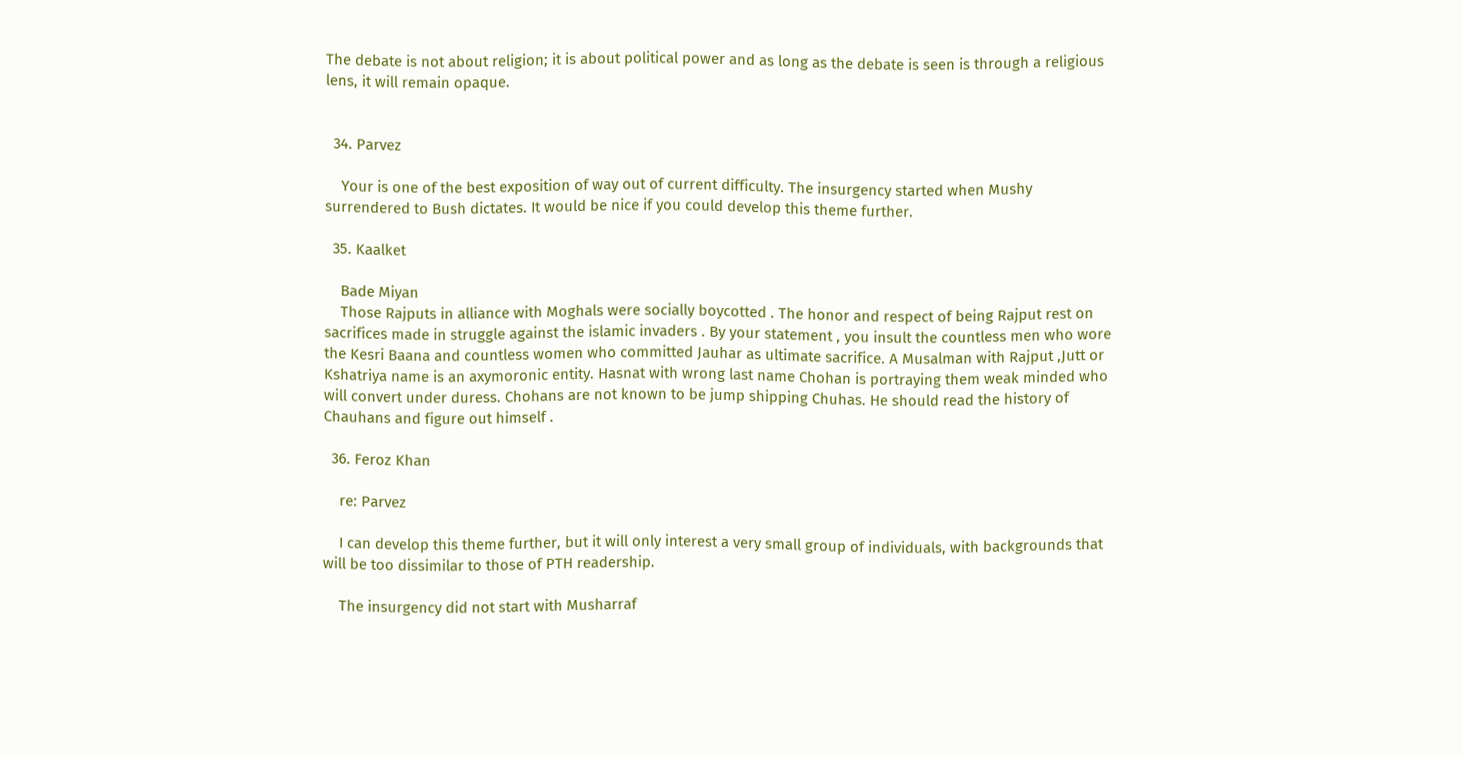The debate is not about religion; it is about political power and as long as the debate is seen is through a religious lens, it will remain opaque.


  34. Parvez

    Your is one of the best exposition of way out of current difficulty. The insurgency started when Mushy surrendered to Bush dictates. It would be nice if you could develop this theme further.

  35. Kaalket

    Bade Miyan
    Those Rajputs in alliance with Moghals were socially boycotted . The honor and respect of being Rajput rest on sacrifices made in struggle against the islamic invaders . By your statement , you insult the countless men who wore the Kesri Baana and countless women who committed Jauhar as ultimate sacrifice. A Musalman with Rajput ,Jutt or Kshatriya name is an axymoronic entity. Hasnat with wrong last name Chohan is portraying them weak minded who will convert under duress. Chohans are not known to be jump shipping Chuhas. He should read the history of Chauhans and figure out himself .

  36. Feroz Khan

    re: Parvez

    I can develop this theme further, but it will only interest a very small group of individuals, with backgrounds that will be too dissimilar to those of PTH readership.

    The insurgency did not start with Musharraf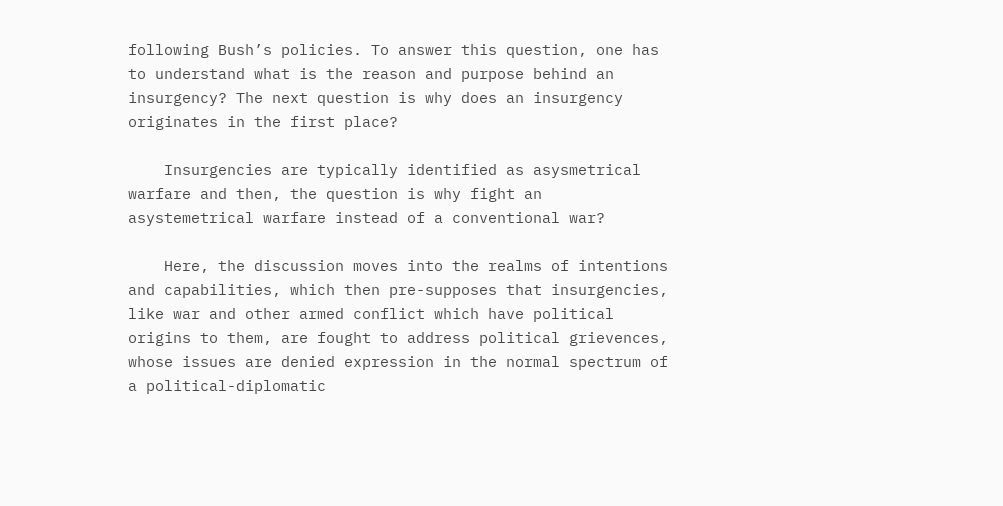following Bush’s policies. To answer this question, one has to understand what is the reason and purpose behind an insurgency? The next question is why does an insurgency originates in the first place?

    Insurgencies are typically identified as asysmetrical warfare and then, the question is why fight an asystemetrical warfare instead of a conventional war?

    Here, the discussion moves into the realms of intentions and capabilities, which then pre-supposes that insurgencies, like war and other armed conflict which have political origins to them, are fought to address political grievences, whose issues are denied expression in the normal spectrum of a political-diplomatic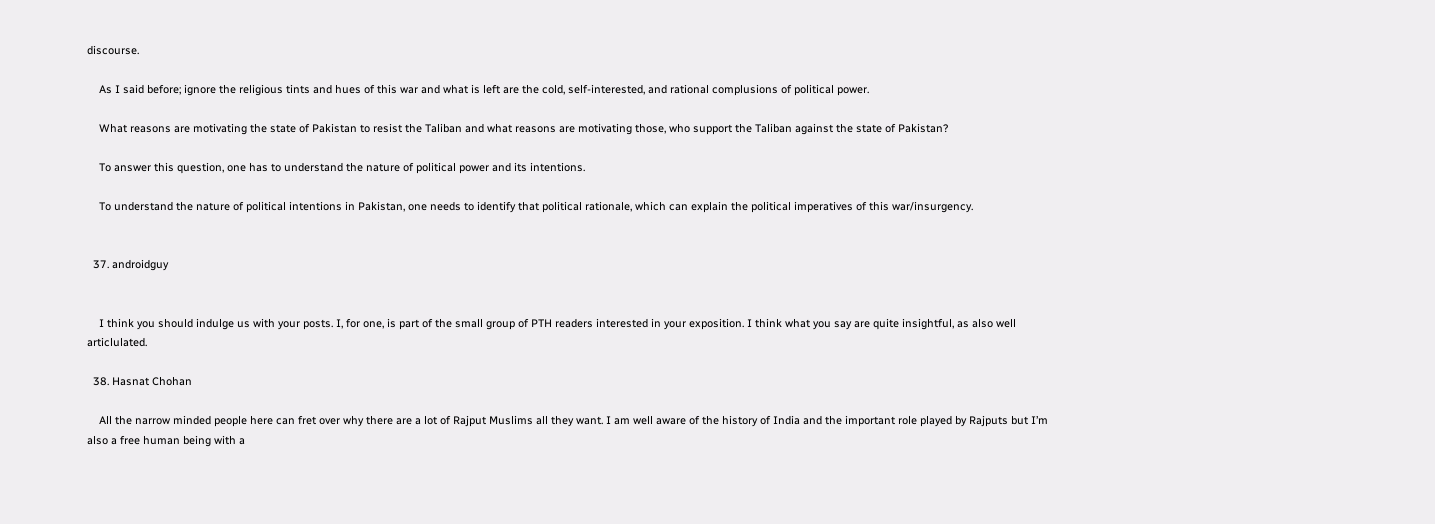discourse.

    As I said before; ignore the religious tints and hues of this war and what is left are the cold, self-interested, and rational complusions of political power.

    What reasons are motivating the state of Pakistan to resist the Taliban and what reasons are motivating those, who support the Taliban against the state of Pakistan?

    To answer this question, one has to understand the nature of political power and its intentions.

    To understand the nature of political intentions in Pakistan, one needs to identify that political rationale, which can explain the political imperatives of this war/insurgency.


  37. androidguy


    I think you should indulge us with your posts. I, for one, is part of the small group of PTH readers interested in your exposition. I think what you say are quite insightful, as also well articlulated.

  38. Hasnat Chohan

    All the narrow minded people here can fret over why there are a lot of Rajput Muslims all they want. I am well aware of the history of India and the important role played by Rajputs but I’m also a free human being with a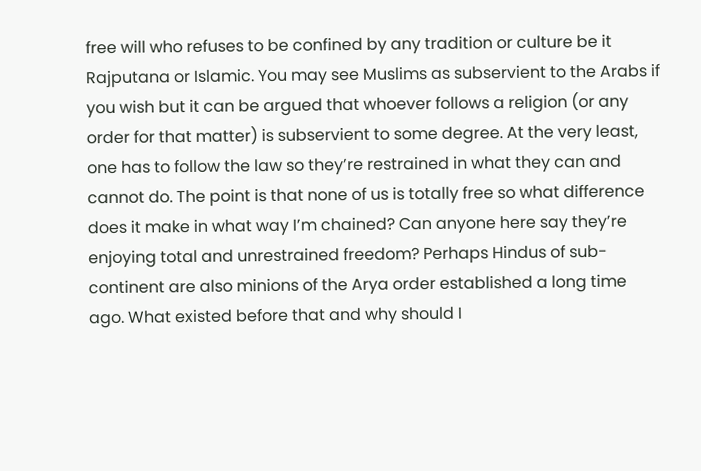free will who refuses to be confined by any tradition or culture be it Rajputana or Islamic. You may see Muslims as subservient to the Arabs if you wish but it can be argued that whoever follows a religion (or any order for that matter) is subservient to some degree. At the very least, one has to follow the law so they’re restrained in what they can and cannot do. The point is that none of us is totally free so what difference does it make in what way I’m chained? Can anyone here say they’re enjoying total and unrestrained freedom? Perhaps Hindus of sub-continent are also minions of the Arya order established a long time ago. What existed before that and why should I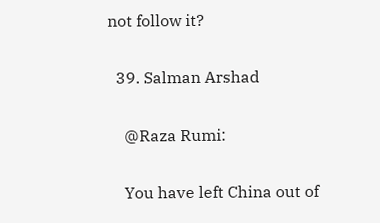not follow it?

  39. Salman Arshad

    @Raza Rumi:

    You have left China out of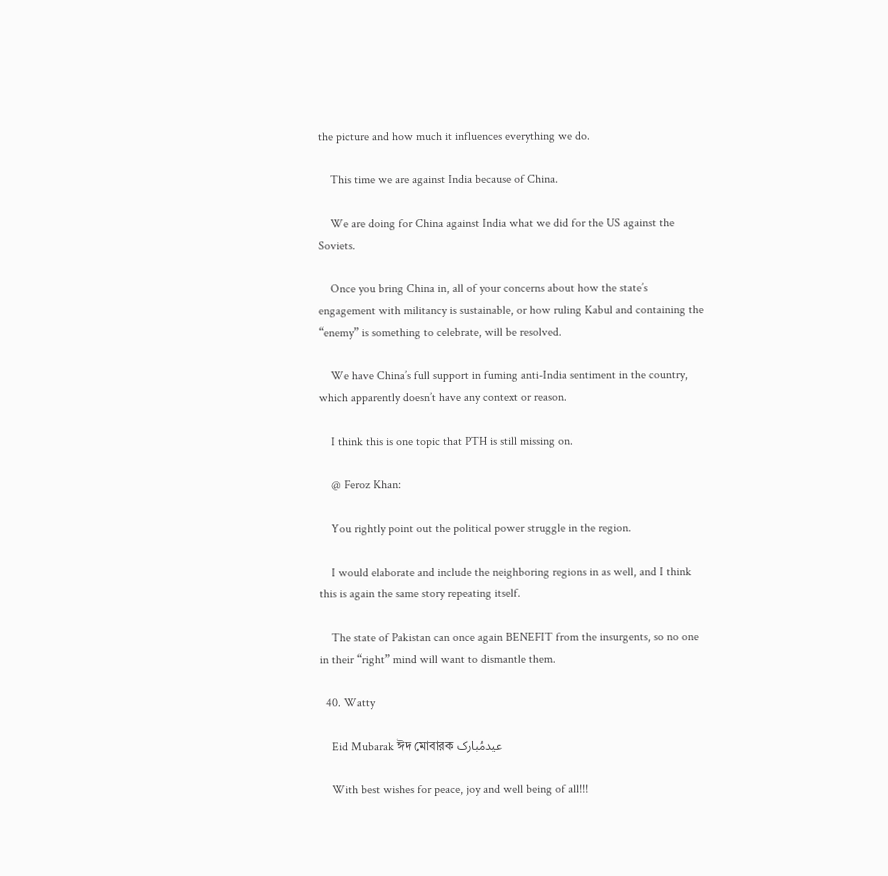the picture and how much it influences everything we do.

    This time we are against India because of China.

    We are doing for China against India what we did for the US against the Soviets.

    Once you bring China in, all of your concerns about how the state’s engagement with militancy is sustainable, or how ruling Kabul and containing the “enemy” is something to celebrate, will be resolved.

    We have China’s full support in fuming anti-India sentiment in the country, which apparently doesn’t have any context or reason.

    I think this is one topic that PTH is still missing on.

    @ Feroz Khan:

    You rightly point out the political power struggle in the region.

    I would elaborate and include the neighboring regions in as well, and I think this is again the same story repeating itself.

    The state of Pakistan can once again BENEFIT from the insurgents, so no one in their “right” mind will want to dismantle them.

  40. Watty

    Eid Mubarak ঈদ মোবারক عیدمُبارک

    With best wishes for peace, joy and well being of all!!!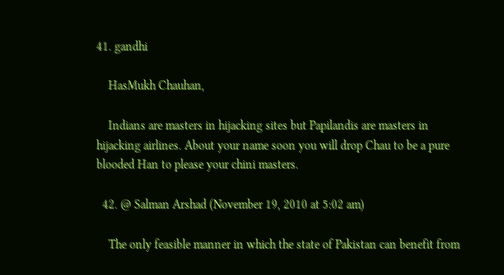41. gandhi

    HasMukh Chauhan,

    Indians are masters in hijacking sites but Papilandis are masters in hijacking airlines. About your name soon you will drop Chau to be a pure blooded Han to please your chini masters.

  42. @ Salman Arshad (November 19, 2010 at 5:02 am)

    The only feasible manner in which the state of Pakistan can benefit from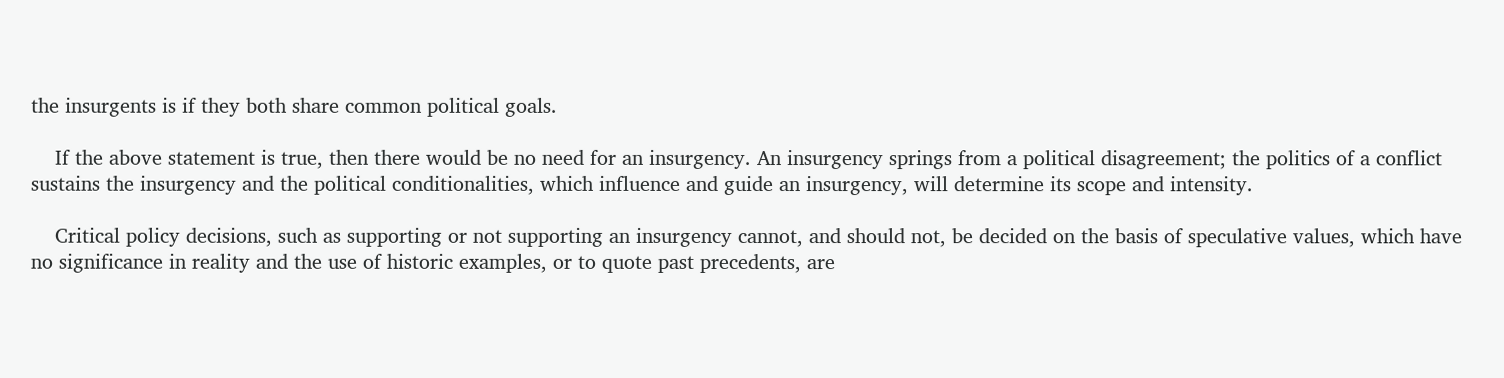the insurgents is if they both share common political goals.

    If the above statement is true, then there would be no need for an insurgency. An insurgency springs from a political disagreement; the politics of a conflict sustains the insurgency and the political conditionalities, which influence and guide an insurgency, will determine its scope and intensity.

    Critical policy decisions, such as supporting or not supporting an insurgency cannot, and should not, be decided on the basis of speculative values, which have no significance in reality and the use of historic examples, or to quote past precedents, are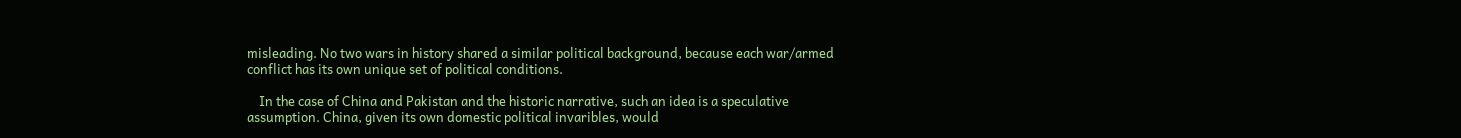misleading. No two wars in history shared a similar political background, because each war/armed conflict has its own unique set of political conditions.

    In the case of China and Pakistan and the historic narrative, such an idea is a speculative assumption. China, given its own domestic political invaribles, would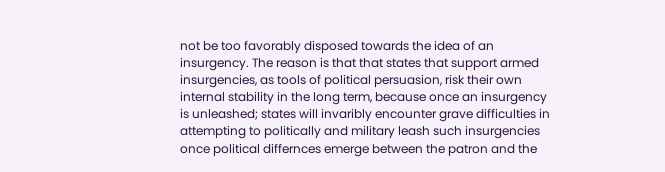not be too favorably disposed towards the idea of an insurgency. The reason is that that states that support armed insurgencies, as tools of political persuasion, risk their own internal stability in the long term, because once an insurgency is unleashed; states will invaribly encounter grave difficulties in attempting to politically and military leash such insurgencies once political differnces emerge between the patron and the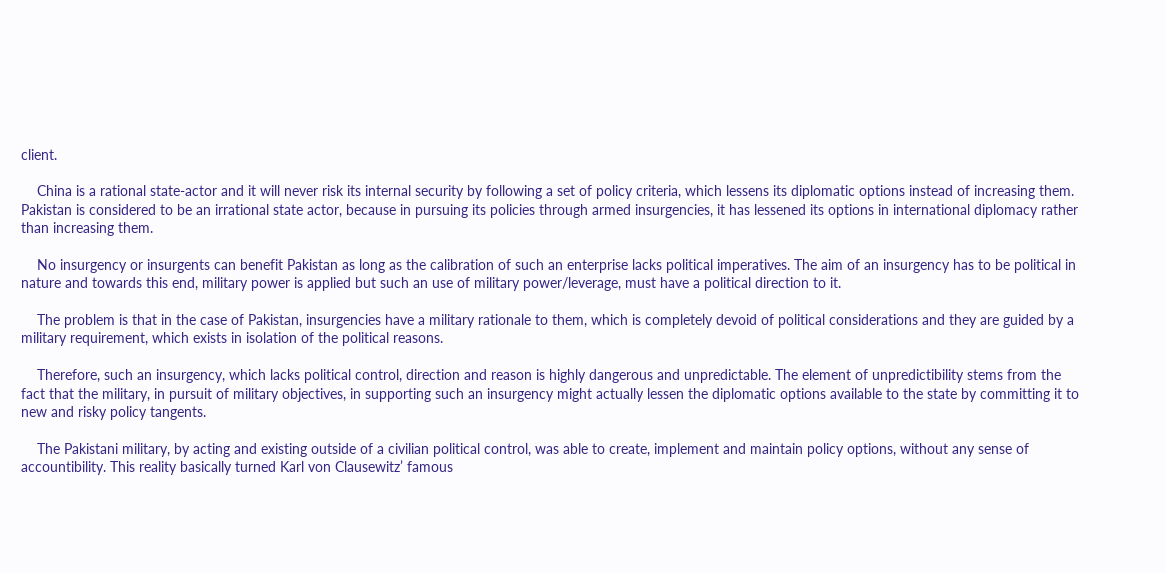client.

    China is a rational state-actor and it will never risk its internal security by following a set of policy criteria, which lessens its diplomatic options instead of increasing them. Pakistan is considered to be an irrational state actor, because in pursuing its policies through armed insurgencies, it has lessened its options in international diplomacy rather than increasing them.

    No insurgency or insurgents can benefit Pakistan as long as the calibration of such an enterprise lacks political imperatives. The aim of an insurgency has to be political in nature and towards this end, military power is applied but such an use of military power/leverage, must have a political direction to it.

    The problem is that in the case of Pakistan, insurgencies have a military rationale to them, which is completely devoid of political considerations and they are guided by a military requirement, which exists in isolation of the political reasons.

    Therefore, such an insurgency, which lacks political control, direction and reason is highly dangerous and unpredictable. The element of unpredictibility stems from the fact that the military, in pursuit of military objectives, in supporting such an insurgency might actually lessen the diplomatic options available to the state by committing it to new and risky policy tangents.

    The Pakistani military, by acting and existing outside of a civilian political control, was able to create, implement and maintain policy options, without any sense of accountibility. This reality basically turned Karl von Clausewitz’ famous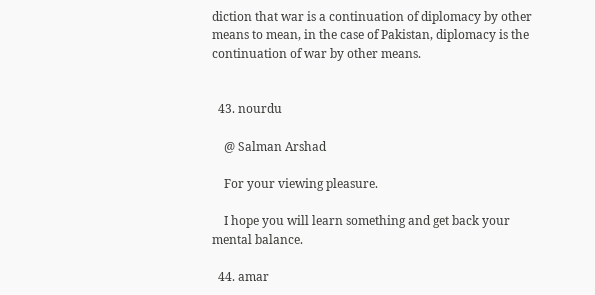diction that war is a continuation of diplomacy by other means to mean, in the case of Pakistan, diplomacy is the continuation of war by other means.


  43. nourdu

    @ Salman Arshad

    For your viewing pleasure.

    I hope you will learn something and get back your mental balance.

  44. amar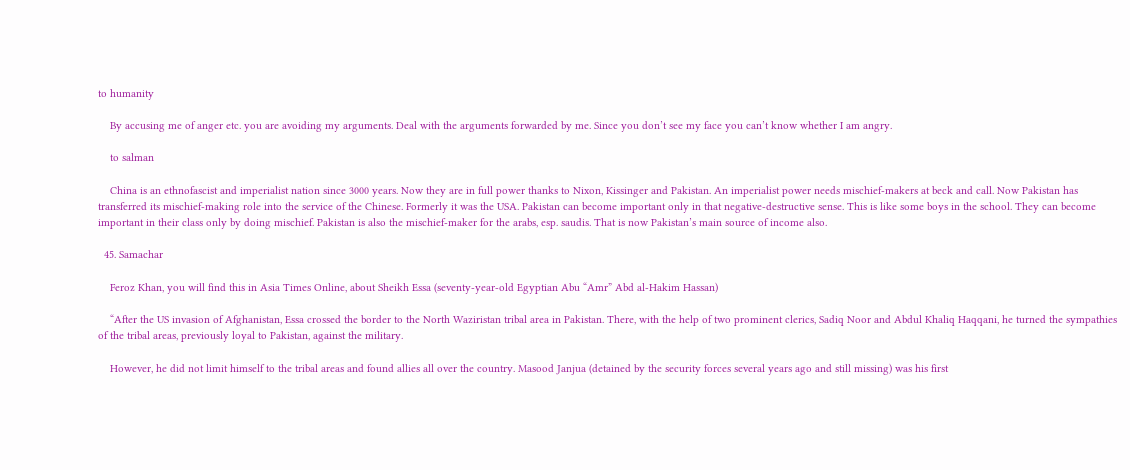to humanity

    By accusing me of anger etc. you are avoiding my arguments. Deal with the arguments forwarded by me. Since you don’t see my face you can’t know whether I am angry.

    to salman

    China is an ethnofascist and imperialist nation since 3000 years. Now they are in full power thanks to Nixon, Kissinger and Pakistan. An imperialist power needs mischief-makers at beck and call. Now Pakistan has transferred its mischief-making role into the service of the Chinese. Formerly it was the USA. Pakistan can become important only in that negative-destructive sense. This is like some boys in the school. They can become important in their class only by doing mischief. Pakistan is also the mischief-maker for the arabs, esp. saudis. That is now Pakistan’s main source of income also.

  45. Samachar

    Feroz Khan, you will find this in Asia Times Online, about Sheikh Essa (seventy-year-old Egyptian Abu “Amr” Abd al-Hakim Hassan)

    “After the US invasion of Afghanistan, Essa crossed the border to the North Waziristan tribal area in Pakistan. There, with the help of two prominent clerics, Sadiq Noor and Abdul Khaliq Haqqani, he turned the sympathies of the tribal areas, previously loyal to Pakistan, against the military.

    However, he did not limit himself to the tribal areas and found allies all over the country. Masood Janjua (detained by the security forces several years ago and still missing) was his first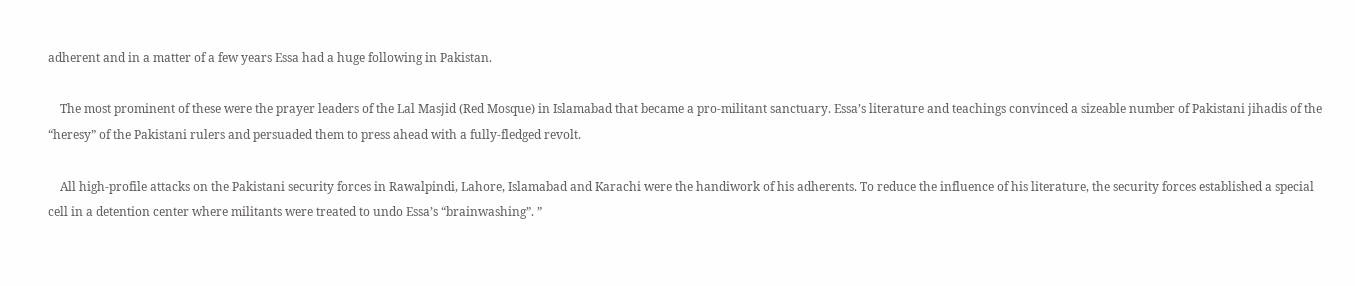adherent and in a matter of a few years Essa had a huge following in Pakistan.

    The most prominent of these were the prayer leaders of the Lal Masjid (Red Mosque) in Islamabad that became a pro-militant sanctuary. Essa’s literature and teachings convinced a sizeable number of Pakistani jihadis of the “heresy” of the Pakistani rulers and persuaded them to press ahead with a fully-fledged revolt.

    All high-profile attacks on the Pakistani security forces in Rawalpindi, Lahore, Islamabad and Karachi were the handiwork of his adherents. To reduce the influence of his literature, the security forces established a special cell in a detention center where militants were treated to undo Essa’s “brainwashing”. ”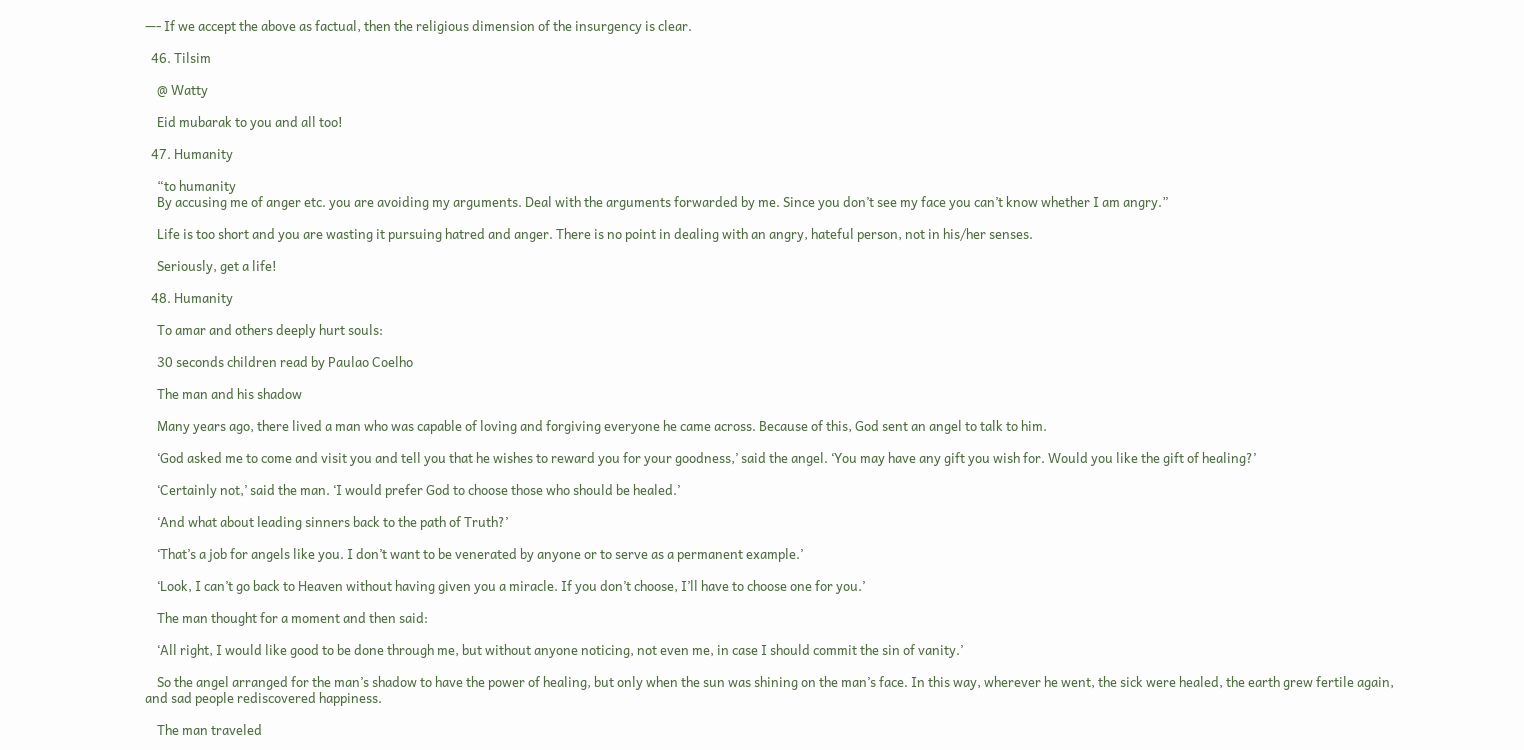—- If we accept the above as factual, then the religious dimension of the insurgency is clear.

  46. Tilsim

    @ Watty

    Eid mubarak to you and all too!

  47. Humanity

    “to humanity
    By accusing me of anger etc. you are avoiding my arguments. Deal with the arguments forwarded by me. Since you don’t see my face you can’t know whether I am angry.”

    Life is too short and you are wasting it pursuing hatred and anger. There is no point in dealing with an angry, hateful person, not in his/her senses.

    Seriously, get a life!

  48. Humanity

    To amar and others deeply hurt souls:

    30 seconds children read by Paulao Coelho

    The man and his shadow

    Many years ago, there lived a man who was capable of loving and forgiving everyone he came across. Because of this, God sent an angel to talk to him.

    ‘God asked me to come and visit you and tell you that he wishes to reward you for your goodness,’ said the angel. ‘You may have any gift you wish for. Would you like the gift of healing?’

    ‘Certainly not,’ said the man. ‘I would prefer God to choose those who should be healed.’

    ‘And what about leading sinners back to the path of Truth?’

    ‘That’s a job for angels like you. I don’t want to be venerated by anyone or to serve as a permanent example.’

    ‘Look, I can’t go back to Heaven without having given you a miracle. If you don’t choose, I’ll have to choose one for you.’

    The man thought for a moment and then said:

    ‘All right, I would like good to be done through me, but without anyone noticing, not even me, in case I should commit the sin of vanity.’

    So the angel arranged for the man’s shadow to have the power of healing, but only when the sun was shining on the man’s face. In this way, wherever he went, the sick were healed, the earth grew fertile again, and sad people rediscovered happiness.

    The man traveled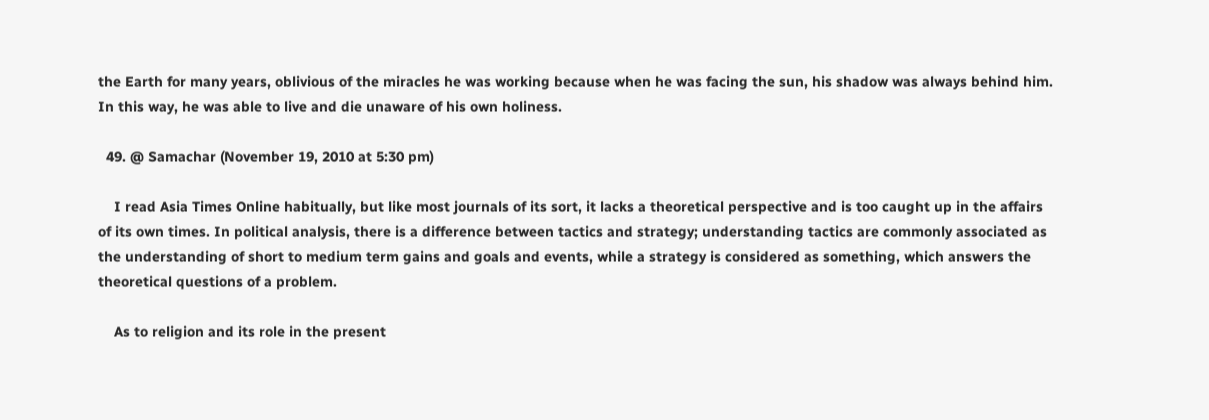the Earth for many years, oblivious of the miracles he was working because when he was facing the sun, his shadow was always behind him. In this way, he was able to live and die unaware of his own holiness.

  49. @ Samachar (November 19, 2010 at 5:30 pm)

    I read Asia Times Online habitually, but like most journals of its sort, it lacks a theoretical perspective and is too caught up in the affairs of its own times. In political analysis, there is a difference between tactics and strategy; understanding tactics are commonly associated as the understanding of short to medium term gains and goals and events, while a strategy is considered as something, which answers the theoretical questions of a problem.

    As to religion and its role in the present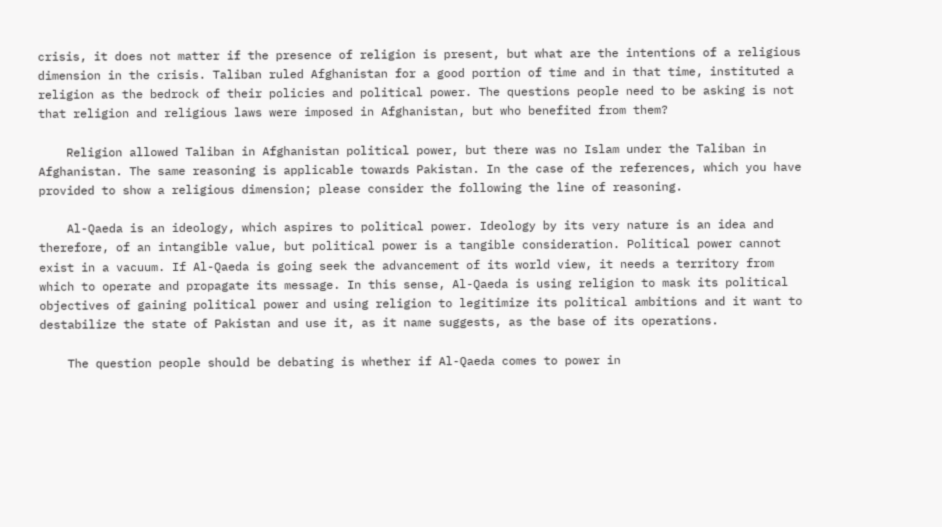crisis, it does not matter if the presence of religion is present, but what are the intentions of a religious dimension in the crisis. Taliban ruled Afghanistan for a good portion of time and in that time, instituted a religion as the bedrock of their policies and political power. The questions people need to be asking is not that religion and religious laws were imposed in Afghanistan, but who benefited from them?

    Religion allowed Taliban in Afghanistan political power, but there was no Islam under the Taliban in Afghanistan. The same reasoning is applicable towards Pakistan. In the case of the references, which you have provided to show a religious dimension; please consider the following the line of reasoning.

    Al-Qaeda is an ideology, which aspires to political power. Ideology by its very nature is an idea and therefore, of an intangible value, but political power is a tangible consideration. Political power cannot exist in a vacuum. If Al-Qaeda is going seek the advancement of its world view, it needs a territory from which to operate and propagate its message. In this sense, Al-Qaeda is using religion to mask its political objectives of gaining political power and using religion to legitimize its political ambitions and it want to destabilize the state of Pakistan and use it, as it name suggests, as the base of its operations.

    The question people should be debating is whether if Al-Qaeda comes to power in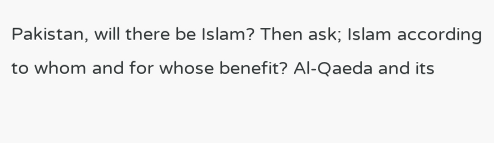Pakistan, will there be Islam? Then ask; Islam according to whom and for whose benefit? Al-Qaeda and its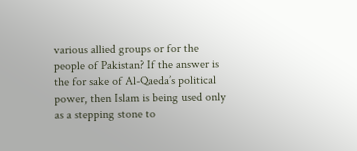various allied groups or for the people of Pakistan? If the answer is the for sake of Al-Qaeda’s political power, then Islam is being used only as a stepping stone to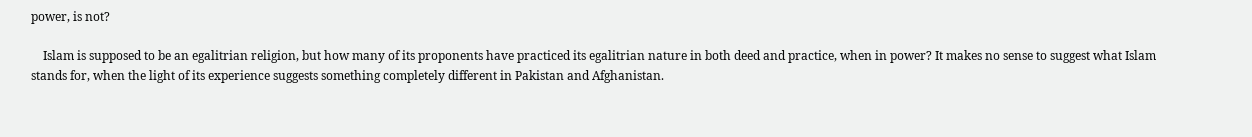power, is not?

    Islam is supposed to be an egalitrian religion, but how many of its proponents have practiced its egalitrian nature in both deed and practice, when in power? It makes no sense to suggest what Islam stands for, when the light of its experience suggests something completely different in Pakistan and Afghanistan.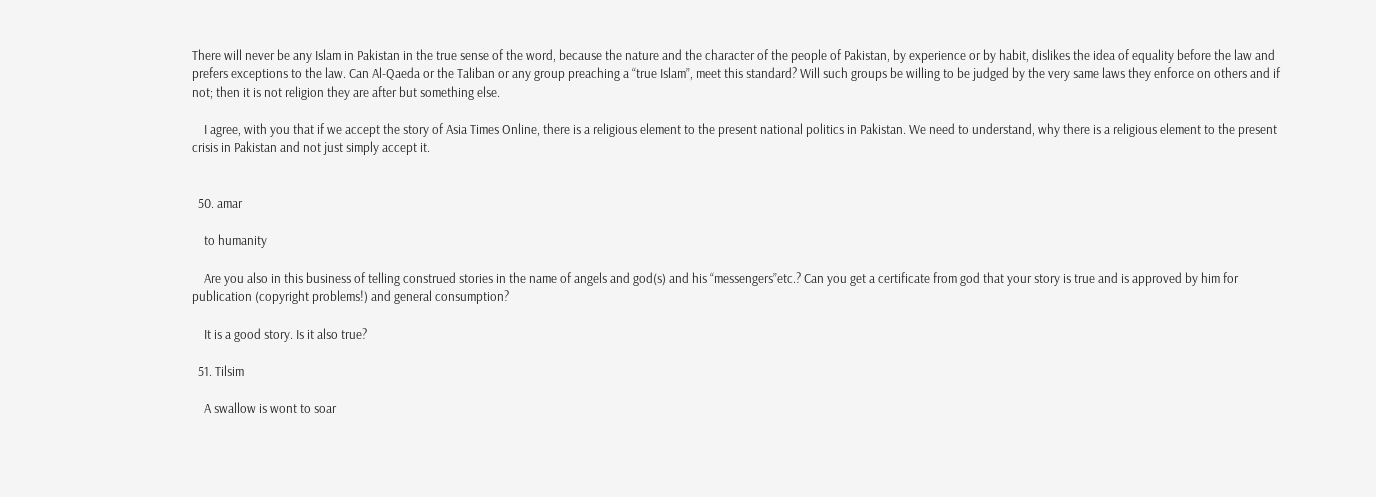There will never be any Islam in Pakistan in the true sense of the word, because the nature and the character of the people of Pakistan, by experience or by habit, dislikes the idea of equality before the law and prefers exceptions to the law. Can Al-Qaeda or the Taliban or any group preaching a “true Islam”, meet this standard? Will such groups be willing to be judged by the very same laws they enforce on others and if not; then it is not religion they are after but something else.

    I agree, with you that if we accept the story of Asia Times Online, there is a religious element to the present national politics in Pakistan. We need to understand, why there is a religious element to the present crisis in Pakistan and not just simply accept it.


  50. amar

    to humanity

    Are you also in this business of telling construed stories in the name of angels and god(s) and his “messengers”etc.? Can you get a certificate from god that your story is true and is approved by him for publication (copyright problems!) and general consumption?

    It is a good story. Is it also true?

  51. Tilsim

    A swallow is wont to soar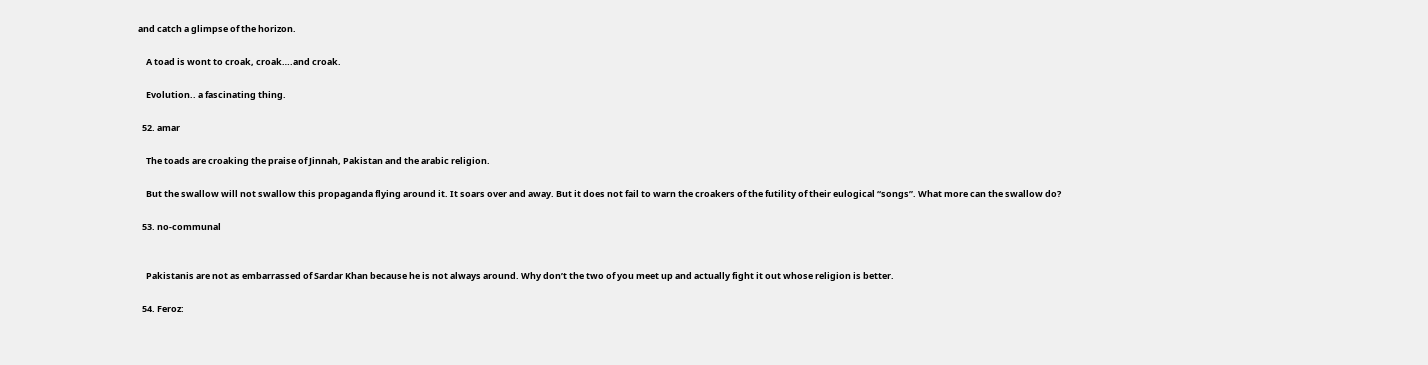and catch a glimpse of the horizon.

    A toad is wont to croak, croak….and croak.

    Evolution.. a fascinating thing.

  52. amar

    The toads are croaking the praise of Jinnah, Pakistan and the arabic religion.

    But the swallow will not swallow this propaganda flying around it. It soars over and away. But it does not fail to warn the croakers of the futility of their eulogical “songs”. What more can the swallow do?

  53. no-communal


    Pakistanis are not as embarrassed of Sardar Khan because he is not always around. Why don’t the two of you meet up and actually fight it out whose religion is better.

  54. Feroz: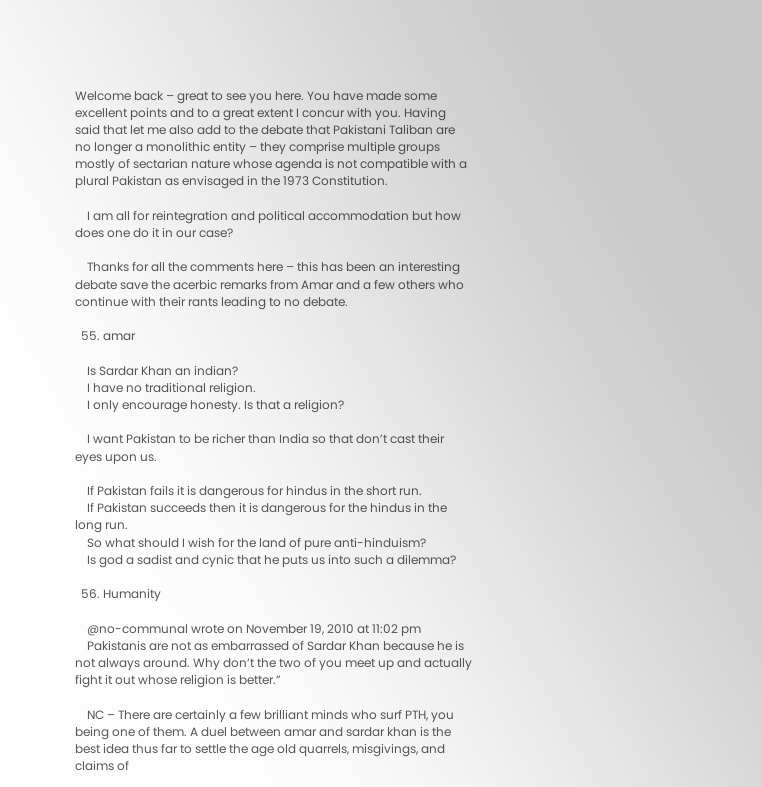Welcome back – great to see you here. You have made some excellent points and to a great extent I concur with you. Having said that let me also add to the debate that Pakistani Taliban are no longer a monolithic entity – they comprise multiple groups mostly of sectarian nature whose agenda is not compatible with a plural Pakistan as envisaged in the 1973 Constitution.

    I am all for reintegration and political accommodation but how does one do it in our case?

    Thanks for all the comments here – this has been an interesting debate save the acerbic remarks from Amar and a few others who continue with their rants leading to no debate.

  55. amar

    Is Sardar Khan an indian?
    I have no traditional religion.
    I only encourage honesty. Is that a religion?

    I want Pakistan to be richer than India so that don’t cast their eyes upon us.

    If Pakistan fails it is dangerous for hindus in the short run.
    If Pakistan succeeds then it is dangerous for the hindus in the long run.
    So what should I wish for the land of pure anti-hinduism?
    Is god a sadist and cynic that he puts us into such a dilemma?

  56. Humanity

    @no-communal wrote on November 19, 2010 at 11:02 pm
    Pakistanis are not as embarrassed of Sardar Khan because he is not always around. Why don’t the two of you meet up and actually fight it out whose religion is better.”

    NC – There are certainly a few brilliant minds who surf PTH, you being one of them. A duel between amar and sardar khan is the best idea thus far to settle the age old quarrels, misgivings, and claims of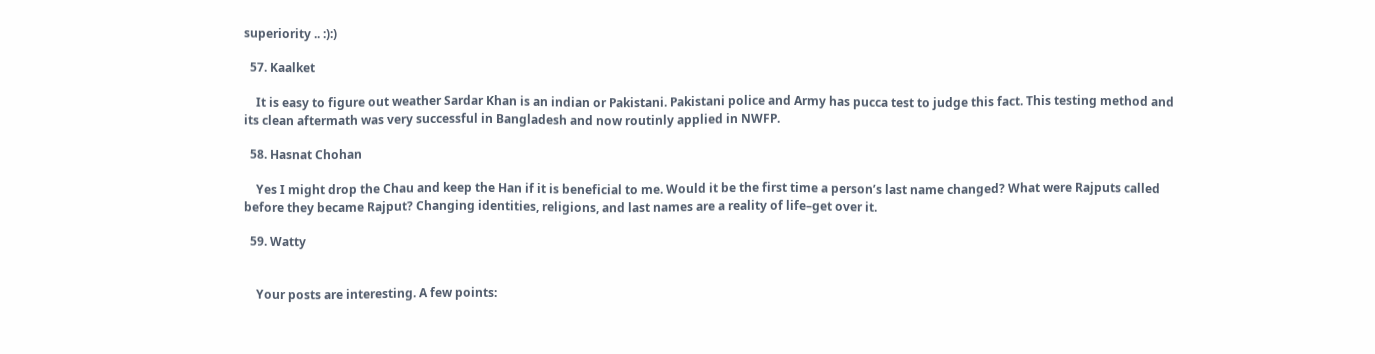superiority .. :):)

  57. Kaalket

    It is easy to figure out weather Sardar Khan is an indian or Pakistani. Pakistani police and Army has pucca test to judge this fact. This testing method and its clean aftermath was very successful in Bangladesh and now routinly applied in NWFP.

  58. Hasnat Chohan

    Yes I might drop the Chau and keep the Han if it is beneficial to me. Would it be the first time a person’s last name changed? What were Rajputs called before they became Rajput? Changing identities, religions, and last names are a reality of life–get over it.

  59. Watty


    Your posts are interesting. A few points: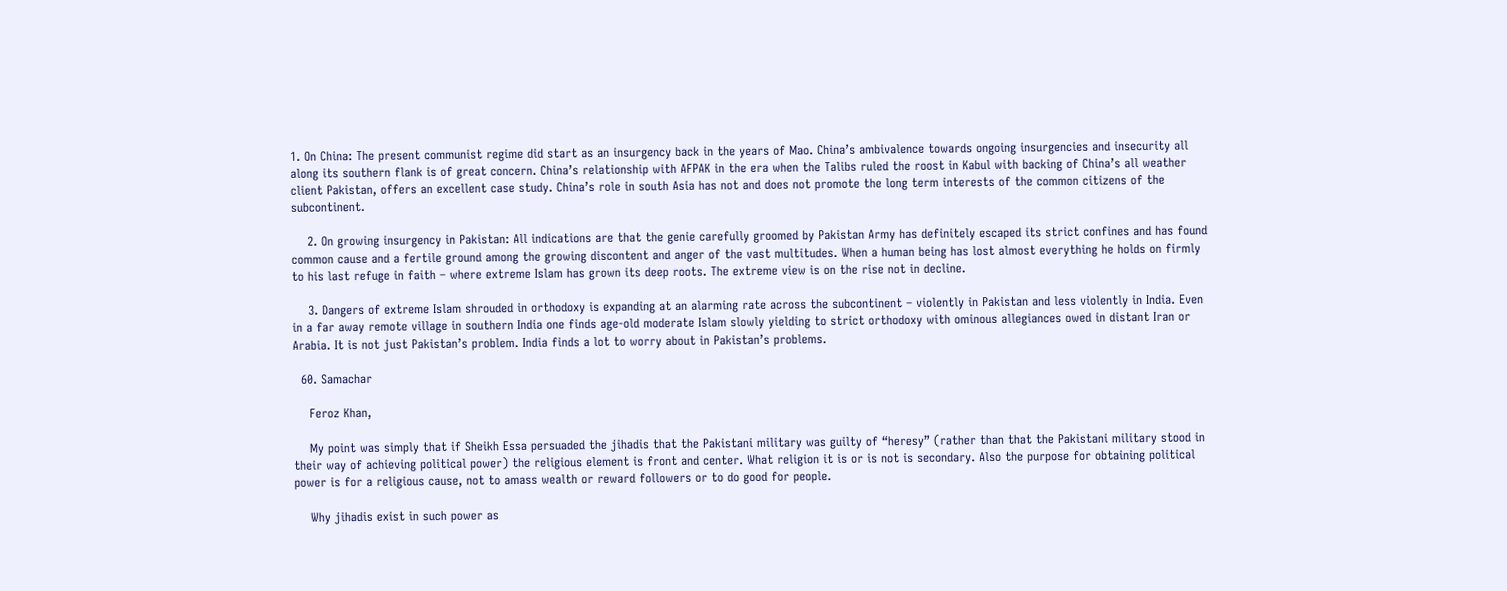1. On China: The present communist regime did start as an insurgency back in the years of Mao. China’s ambivalence towards ongoing insurgencies and insecurity all along its southern flank is of great concern. China’s relationship with AFPAK in the era when the Talibs ruled the roost in Kabul with backing of China’s all weather client Pakistan, offers an excellent case study. China’s role in south Asia has not and does not promote the long term interests of the common citizens of the subcontinent.

    2. On growing insurgency in Pakistan: All indications are that the genie carefully groomed by Pakistan Army has definitely escaped its strict confines and has found common cause and a fertile ground among the growing discontent and anger of the vast multitudes. When a human being has lost almost everything he holds on firmly to his last refuge in faith – where extreme Islam has grown its deep roots. The extreme view is on the rise not in decline.

    3. Dangers of extreme Islam shrouded in orthodoxy is expanding at an alarming rate across the subcontinent – violently in Pakistan and less violently in India. Even in a far away remote village in southern India one finds age-old moderate Islam slowly yielding to strict orthodoxy with ominous allegiances owed in distant Iran or Arabia. It is not just Pakistan’s problem. India finds a lot to worry about in Pakistan’s problems.

  60. Samachar

    Feroz Khan,

    My point was simply that if Sheikh Essa persuaded the jihadis that the Pakistani military was guilty of “heresy” (rather than that the Pakistani military stood in their way of achieving political power) the religious element is front and center. What religion it is or is not is secondary. Also the purpose for obtaining political power is for a religious cause, not to amass wealth or reward followers or to do good for people.

    Why jihadis exist in such power as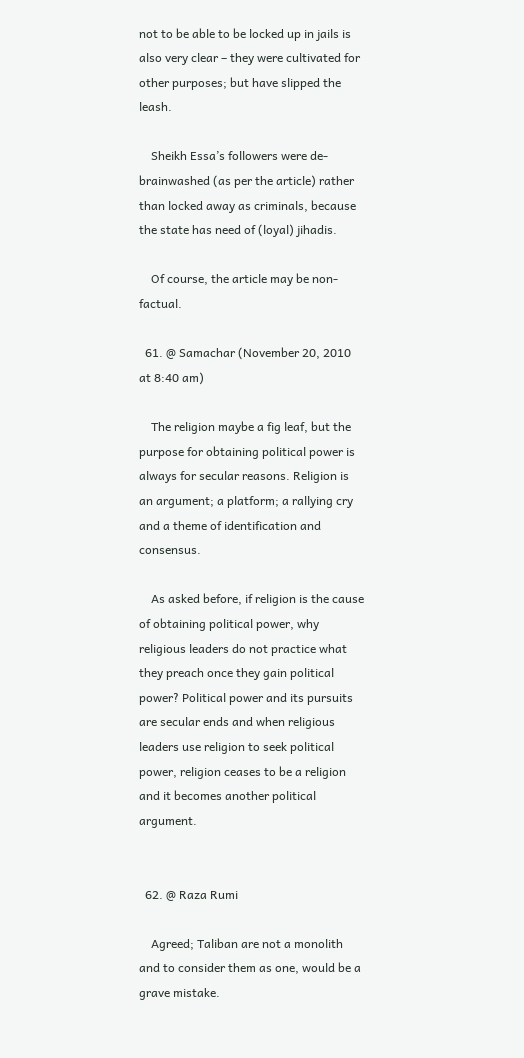not to be able to be locked up in jails is also very clear – they were cultivated for other purposes; but have slipped the leash.

    Sheikh Essa’s followers were de-brainwashed (as per the article) rather than locked away as criminals, because the state has need of (loyal) jihadis.

    Of course, the article may be non-factual.

  61. @ Samachar (November 20, 2010 at 8:40 am)

    The religion maybe a fig leaf, but the purpose for obtaining political power is always for secular reasons. Religion is an argument; a platform; a rallying cry and a theme of identification and consensus.

    As asked before, if religion is the cause of obtaining political power, why religious leaders do not practice what they preach once they gain political power? Political power and its pursuits are secular ends and when religious leaders use religion to seek political power, religion ceases to be a religion and it becomes another political argument.


  62. @ Raza Rumi

    Agreed; Taliban are not a monolith and to consider them as one, would be a grave mistake.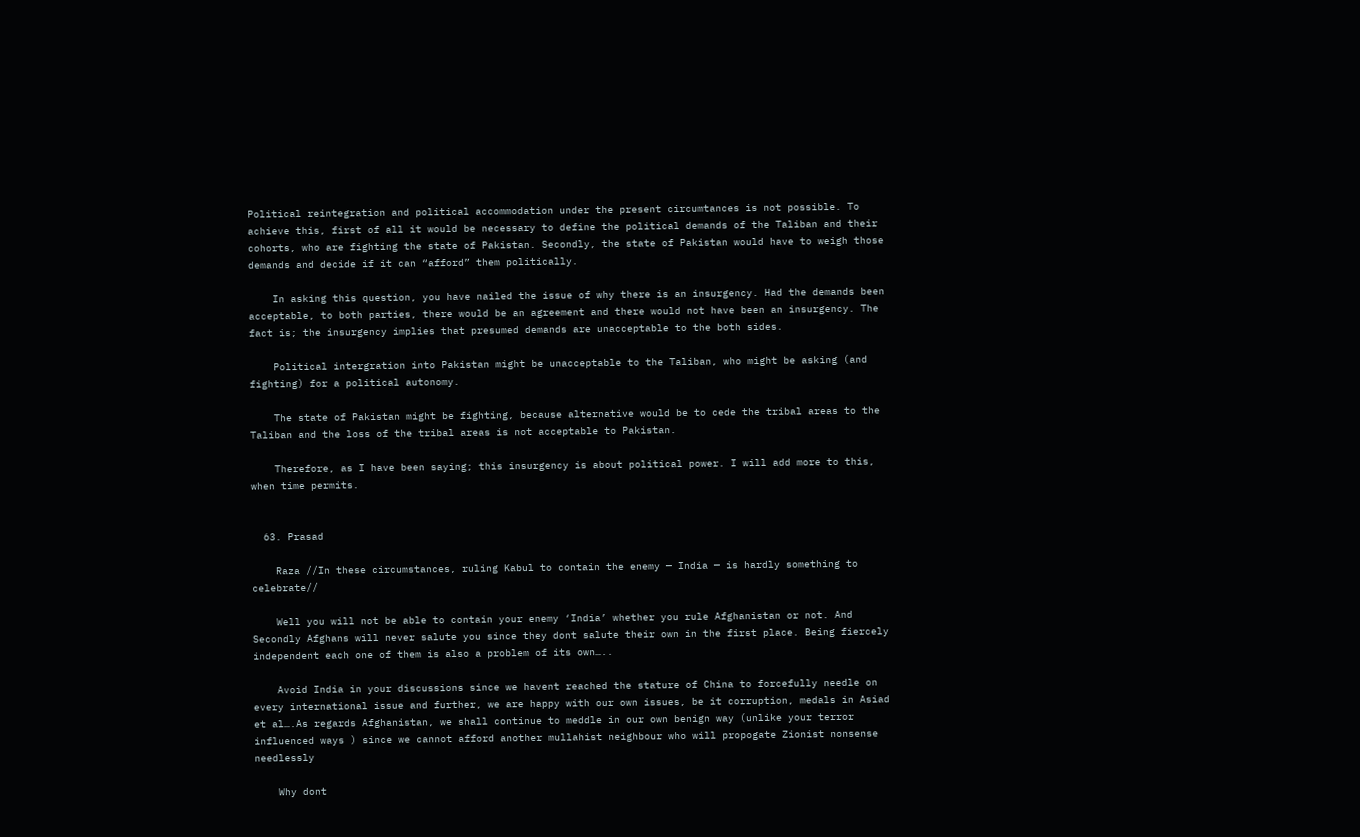Political reintegration and political accommodation under the present circumtances is not possible. To achieve this, first of all it would be necessary to define the political demands of the Taliban and their cohorts, who are fighting the state of Pakistan. Secondly, the state of Pakistan would have to weigh those demands and decide if it can “afford” them politically.

    In asking this question, you have nailed the issue of why there is an insurgency. Had the demands been acceptable, to both parties, there would be an agreement and there would not have been an insurgency. The fact is; the insurgency implies that presumed demands are unacceptable to the both sides.

    Political intergration into Pakistan might be unacceptable to the Taliban, who might be asking (and fighting) for a political autonomy.

    The state of Pakistan might be fighting, because alternative would be to cede the tribal areas to the Taliban and the loss of the tribal areas is not acceptable to Pakistan.

    Therefore, as I have been saying; this insurgency is about political power. I will add more to this, when time permits.


  63. Prasad

    Raza //In these circumstances, ruling Kabul to contain the enemy — India — is hardly something to celebrate//

    Well you will not be able to contain your enemy ‘India’ whether you rule Afghanistan or not. And Secondly Afghans will never salute you since they dont salute their own in the first place. Being fiercely independent each one of them is also a problem of its own…..

    Avoid India in your discussions since we havent reached the stature of China to forcefully needle on every international issue and further, we are happy with our own issues, be it corruption, medals in Asiad et al….As regards Afghanistan, we shall continue to meddle in our own benign way (unlike your terror influenced ways ) since we cannot afford another mullahist neighbour who will propogate Zionist nonsense needlessly

    Why dont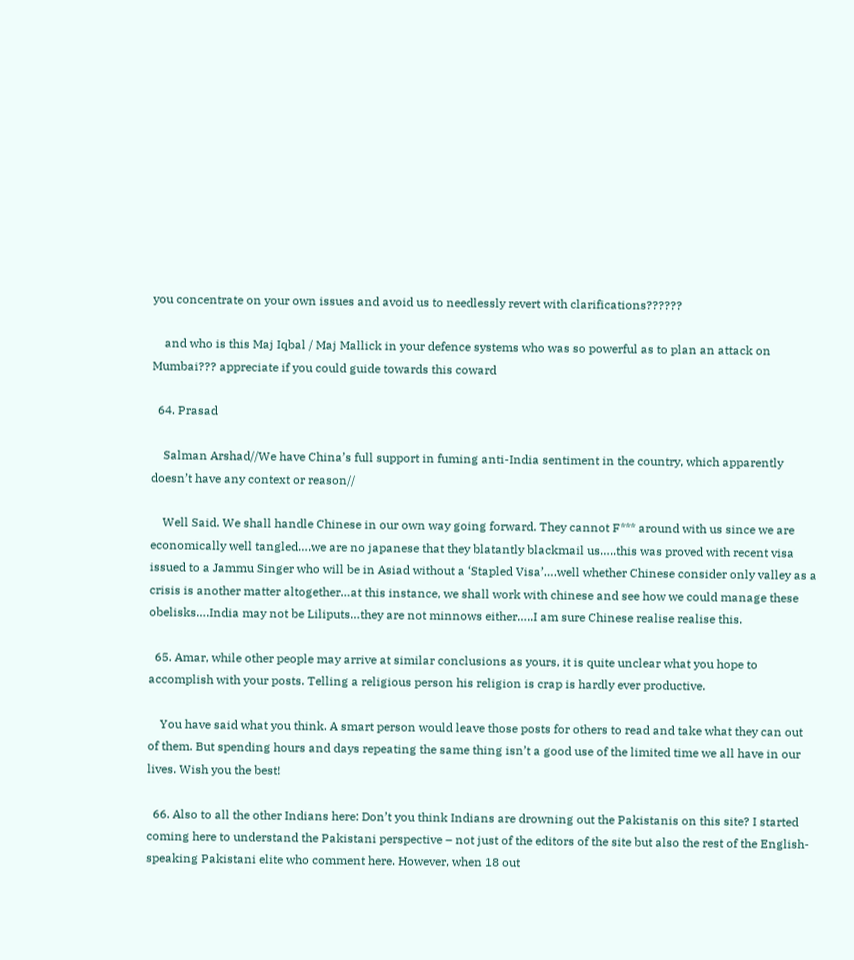you concentrate on your own issues and avoid us to needlessly revert with clarifications??????

    and who is this Maj Iqbal / Maj Mallick in your defence systems who was so powerful as to plan an attack on Mumbai??? appreciate if you could guide towards this coward

  64. Prasad

    Salman Arshad//We have China’s full support in fuming anti-India sentiment in the country, which apparently doesn’t have any context or reason//

    Well Said. We shall handle Chinese in our own way going forward. They cannot F*** around with us since we are economically well tangled….we are no japanese that they blatantly blackmail us…..this was proved with recent visa issued to a Jammu Singer who will be in Asiad without a ‘Stapled Visa’….well whether Chinese consider only valley as a crisis is another matter altogether…at this instance, we shall work with chinese and see how we could manage these obelisks….India may not be Liliputs…they are not minnows either…..I am sure Chinese realise realise this.

  65. Amar, while other people may arrive at similar conclusions as yours, it is quite unclear what you hope to accomplish with your posts. Telling a religious person his religion is crap is hardly ever productive.

    You have said what you think. A smart person would leave those posts for others to read and take what they can out of them. But spending hours and days repeating the same thing isn’t a good use of the limited time we all have in our lives. Wish you the best!

  66. Also to all the other Indians here: Don’t you think Indians are drowning out the Pakistanis on this site? I started coming here to understand the Pakistani perspective – not just of the editors of the site but also the rest of the English-speaking Pakistani elite who comment here. However, when 18 out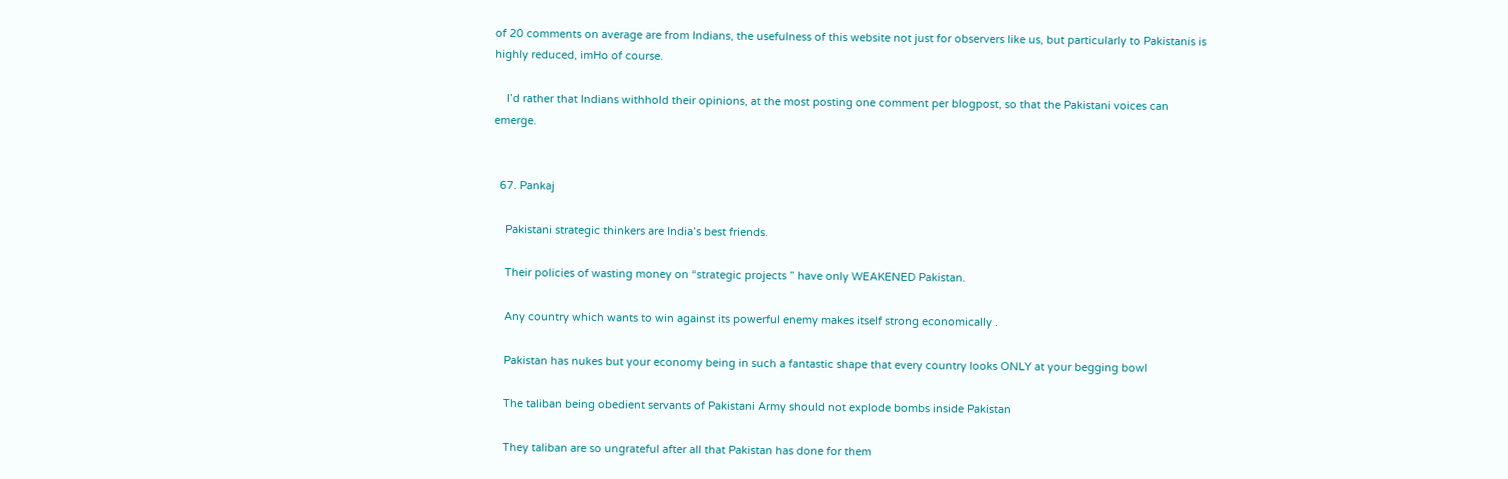of 20 comments on average are from Indians, the usefulness of this website not just for observers like us, but particularly to Pakistanis is highly reduced, imHo of course.

    I’d rather that Indians withhold their opinions, at the most posting one comment per blogpost, so that the Pakistani voices can emerge.


  67. Pankaj

    Pakistani strategic thinkers are India’s best friends.

    Their policies of wasting money on “strategic projects ” have only WEAKENED Pakistan.

    Any country which wants to win against its powerful enemy makes itself strong economically .

    Pakistan has nukes but your economy being in such a fantastic shape that every country looks ONLY at your begging bowl

    The taliban being obedient servants of Pakistani Army should not explode bombs inside Pakistan

    They taliban are so ungrateful after all that Pakistan has done for them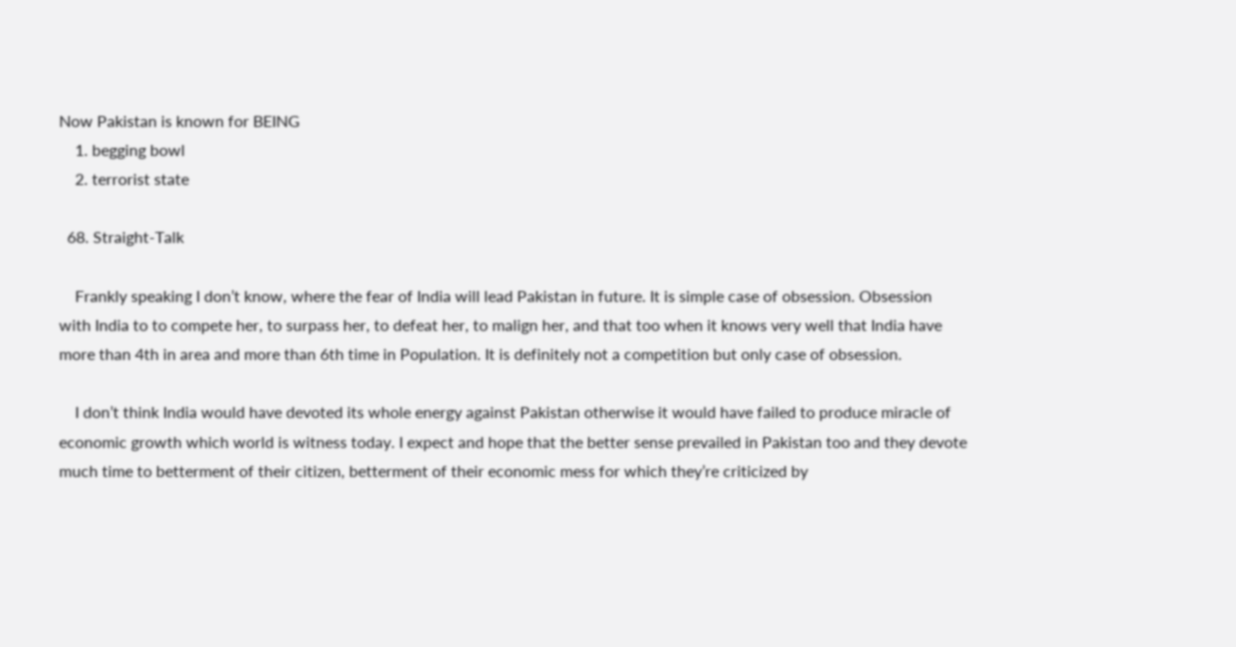Now Pakistan is known for BEING
    1. begging bowl
    2. terrorist state

  68. Straight-Talk

    Frankly speaking I don’t know, where the fear of India will lead Pakistan in future. It is simple case of obsession. Obsession with India to to compete her, to surpass her, to defeat her, to malign her, and that too when it knows very well that India have more than 4th in area and more than 6th time in Population. It is definitely not a competition but only case of obsession.

    I don’t think India would have devoted its whole energy against Pakistan otherwise it would have failed to produce miracle of economic growth which world is witness today. I expect and hope that the better sense prevailed in Pakistan too and they devote much time to betterment of their citizen, betterment of their economic mess for which they’re criticized by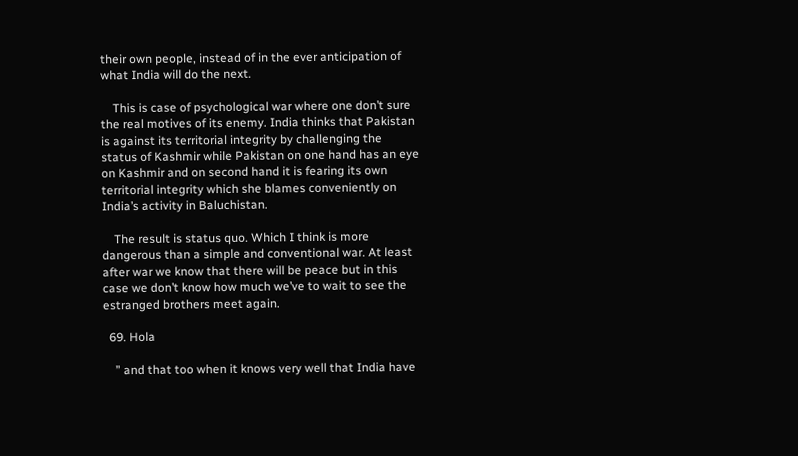their own people, instead of in the ever anticipation of what India will do the next.

    This is case of psychological war where one don’t sure the real motives of its enemy. India thinks that Pakistan is against its territorial integrity by challenging the status of Kashmir while Pakistan on one hand has an eye on Kashmir and on second hand it is fearing its own territorial integrity which she blames conveniently on India’s activity in Baluchistan.

    The result is status quo. Which I think is more dangerous than a simple and conventional war. At least after war we know that there will be peace but in this case we don’t know how much we’ve to wait to see the estranged brothers meet again.

  69. Hola

    ” and that too when it knows very well that India have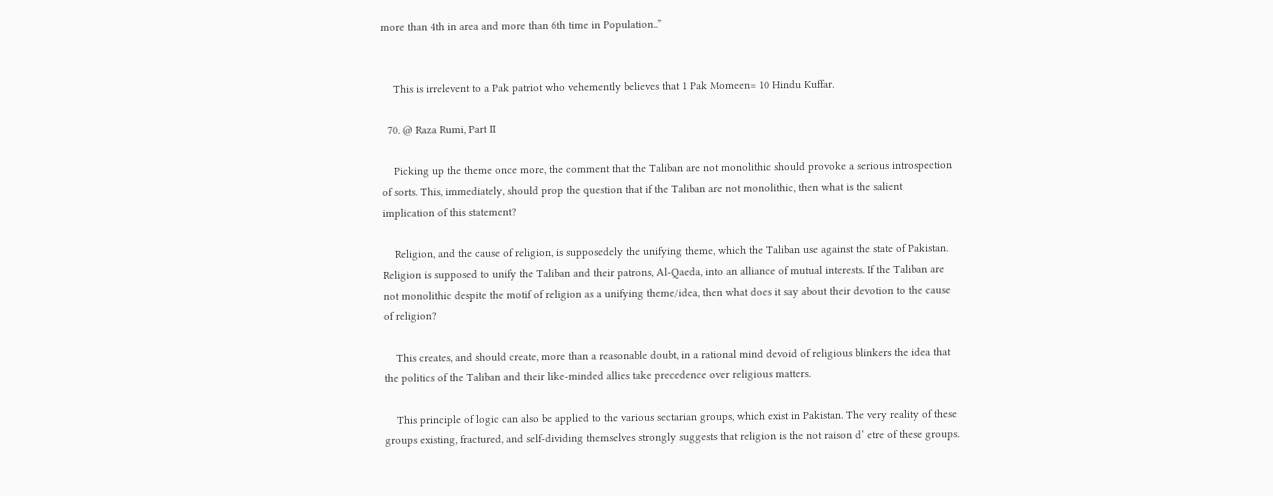more than 4th in area and more than 6th time in Population..”


    This is irrelevent to a Pak patriot who vehemently believes that 1 Pak Momeen= 10 Hindu Kuffar.

  70. @ Raza Rumi, Part II

    Picking up the theme once more, the comment that the Taliban are not monolithic should provoke a serious introspection of sorts. This, immediately, should prop the question that if the Taliban are not monolithic, then what is the salient implication of this statement?

    Religion, and the cause of religion, is supposedely the unifying theme, which the Taliban use against the state of Pakistan. Religion is supposed to unify the Taliban and their patrons, Al-Qaeda, into an alliance of mutual interests. If the Taliban are not monolithic despite the motif of religion as a unifying theme/idea, then what does it say about their devotion to the cause of religion?

    This creates, and should create, more than a reasonable doubt, in a rational mind devoid of religious blinkers the idea that the politics of the Taliban and their like-minded allies take precedence over religious matters.

    This principle of logic can also be applied to the various sectarian groups, which exist in Pakistan. The very reality of these groups existing, fractured, and self-dividing themselves strongly suggests that religion is the not raison d’ etre of these groups.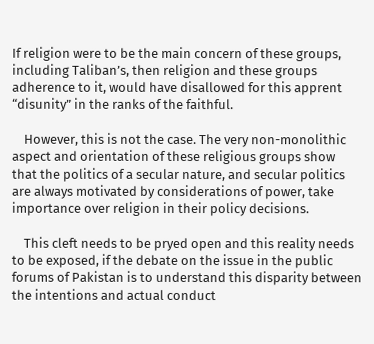If religion were to be the main concern of these groups, including Taliban’s, then religion and these groups adherence to it, would have disallowed for this apprent “disunity” in the ranks of the faithful.

    However, this is not the case. The very non-monolithic aspect and orientation of these religious groups show that the politics of a secular nature, and secular politics are always motivated by considerations of power, take importance over religion in their policy decisions.

    This cleft needs to be pryed open and this reality needs to be exposed, if the debate on the issue in the public forums of Pakistan is to understand this disparity between the intentions and actual conduct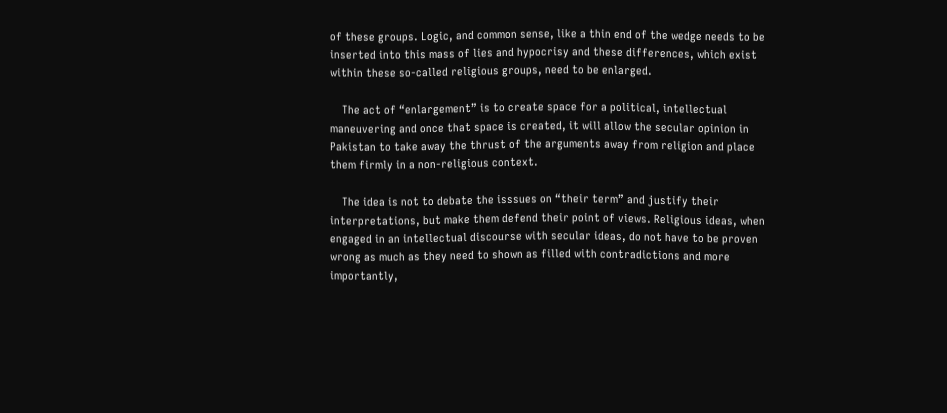of these groups. Logic, and common sense, like a thin end of the wedge needs to be inserted into this mass of lies and hypocrisy and these differences, which exist within these so-called religious groups, need to be enlarged.

    The act of “enlargement” is to create space for a political, intellectual maneuvering and once that space is created, it will allow the secular opinion in Pakistan to take away the thrust of the arguments away from religion and place them firmly in a non-religious context.

    The idea is not to debate the isssues on “their term” and justify their interpretations, but make them defend their point of views. Religious ideas, when engaged in an intellectual discourse with secular ideas, do not have to be proven wrong as much as they need to shown as filled with contradictions and more importantly,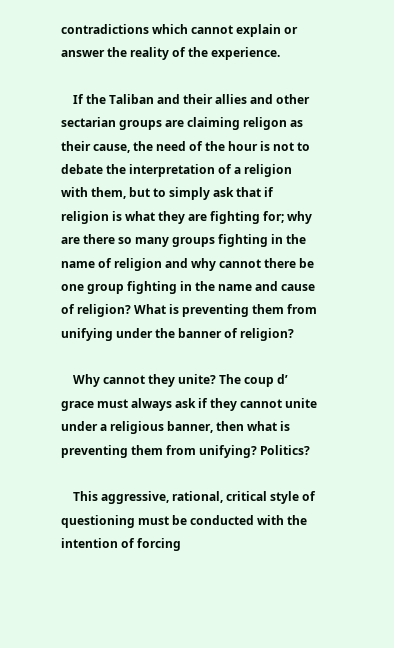contradictions which cannot explain or answer the reality of the experience.

    If the Taliban and their allies and other sectarian groups are claiming religon as their cause, the need of the hour is not to debate the interpretation of a religion with them, but to simply ask that if religion is what they are fighting for; why are there so many groups fighting in the name of religion and why cannot there be one group fighting in the name and cause of religion? What is preventing them from unifying under the banner of religion?

    Why cannot they unite? The coup d’ grace must always ask if they cannot unite under a religious banner, then what is preventing them from unifying? Politics?

    This aggressive, rational, critical style of questioning must be conducted with the intention of forcing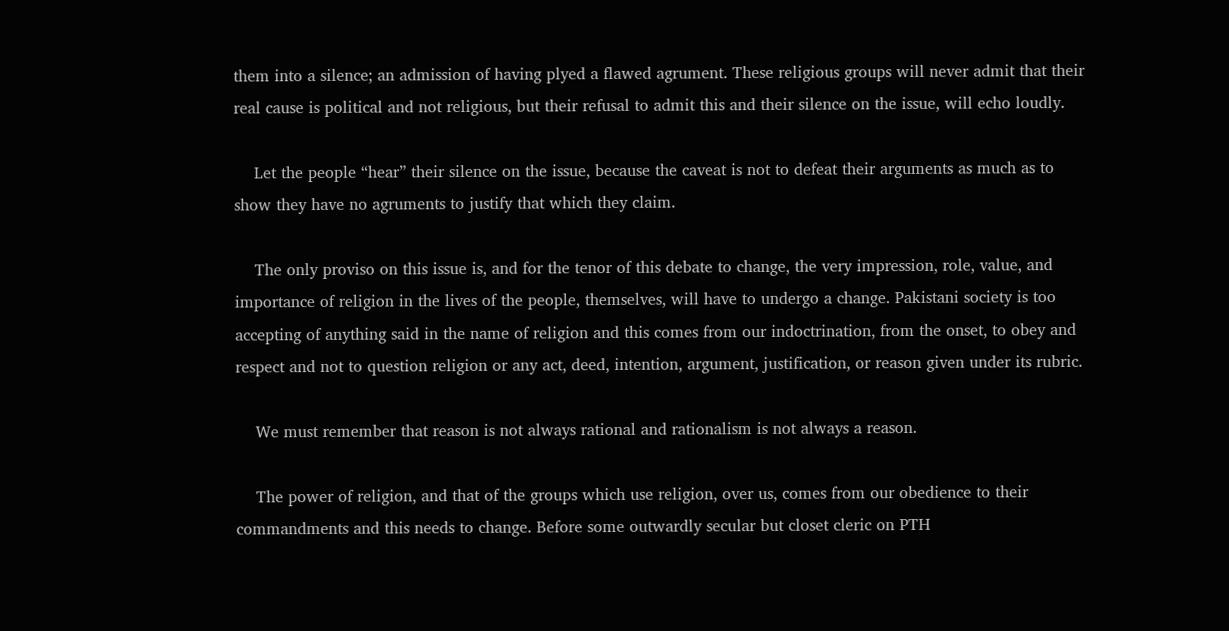them into a silence; an admission of having plyed a flawed agrument. These religious groups will never admit that their real cause is political and not religious, but their refusal to admit this and their silence on the issue, will echo loudly.

    Let the people “hear” their silence on the issue, because the caveat is not to defeat their arguments as much as to show they have no agruments to justify that which they claim.

    The only proviso on this issue is, and for the tenor of this debate to change, the very impression, role, value, and importance of religion in the lives of the people, themselves, will have to undergo a change. Pakistani society is too accepting of anything said in the name of religion and this comes from our indoctrination, from the onset, to obey and respect and not to question religion or any act, deed, intention, argument, justification, or reason given under its rubric.

    We must remember that reason is not always rational and rationalism is not always a reason.

    The power of religion, and that of the groups which use religion, over us, comes from our obedience to their commandments and this needs to change. Before some outwardly secular but closet cleric on PTH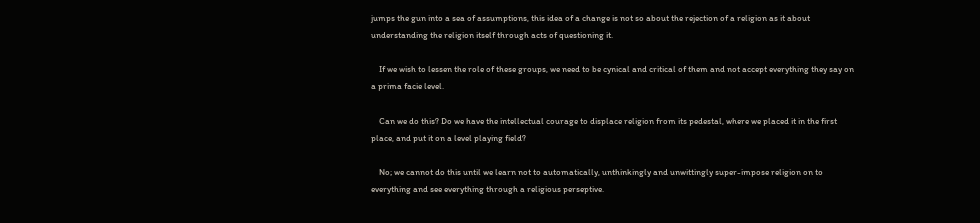jumps the gun into a sea of assumptions, this idea of a change is not so about the rejection of a religion as it about understanding the religion itself through acts of questioning it.

    If we wish to lessen the role of these groups, we need to be cynical and critical of them and not accept everything they say on a prima facie level.

    Can we do this? Do we have the intellectual courage to displace religion from its pedestal, where we placed it in the first place, and put it on a level playing field?

    No; we cannot do this until we learn not to automatically, unthinkingly and unwittingly super-impose religion on to everything and see everything through a religious perseptive.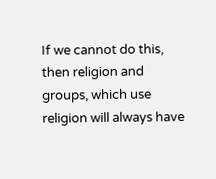If we cannot do this, then religion and groups, which use religion will always have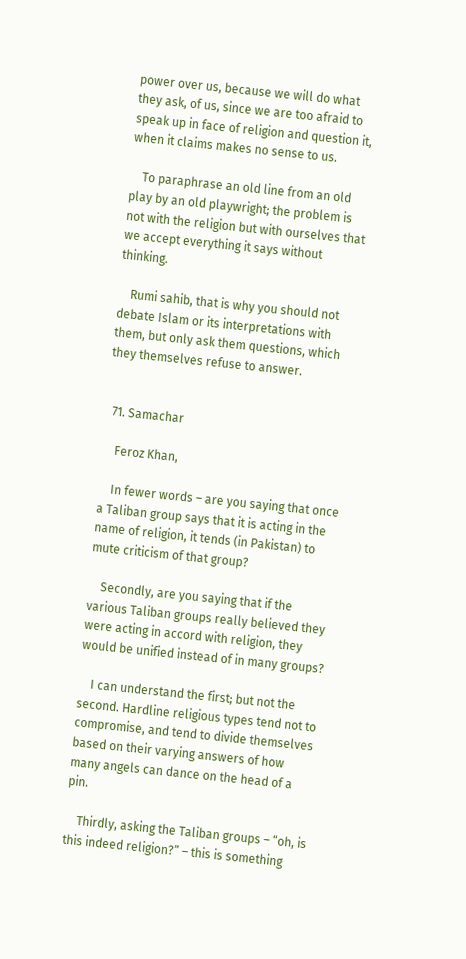power over us, because we will do what they ask, of us, since we are too afraid to speak up in face of religion and question it, when it claims makes no sense to us.

    To paraphrase an old line from an old play by an old playwright; the problem is not with the religion but with ourselves that we accept everything it says without thinking.

    Rumi sahib, that is why you should not debate Islam or its interpretations with them, but only ask them questions, which they themselves refuse to answer.


  71. Samachar

    Feroz Khan,

    In fewer words – are you saying that once a Taliban group says that it is acting in the name of religion, it tends (in Pakistan) to mute criticism of that group?

    Secondly, are you saying that if the various Taliban groups really believed they were acting in accord with religion, they would be unified instead of in many groups?

    I can understand the first; but not the second. Hardline religious types tend not to compromise, and tend to divide themselves based on their varying answers of how many angels can dance on the head of a pin.

    Thirdly, asking the Taliban groups – “oh, is this indeed religion?” – this is something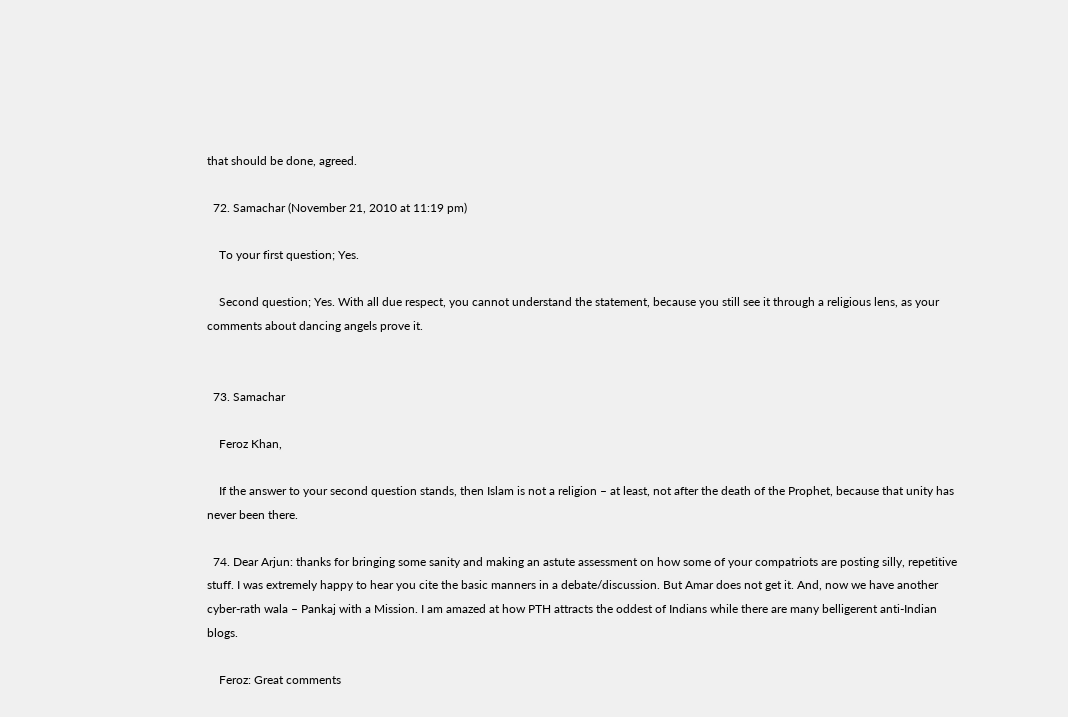that should be done, agreed.

  72. Samachar (November 21, 2010 at 11:19 pm)

    To your first question; Yes.

    Second question; Yes. With all due respect, you cannot understand the statement, because you still see it through a religious lens, as your comments about dancing angels prove it.


  73. Samachar

    Feroz Khan,

    If the answer to your second question stands, then Islam is not a religion – at least, not after the death of the Prophet, because that unity has never been there.

  74. Dear Arjun: thanks for bringing some sanity and making an astute assessment on how some of your compatriots are posting silly, repetitive stuff. I was extremely happy to hear you cite the basic manners in a debate/discussion. But Amar does not get it. And, now we have another cyber-rath wala – Pankaj with a Mission. I am amazed at how PTH attracts the oddest of Indians while there are many belligerent anti-Indian blogs.

    Feroz: Great comments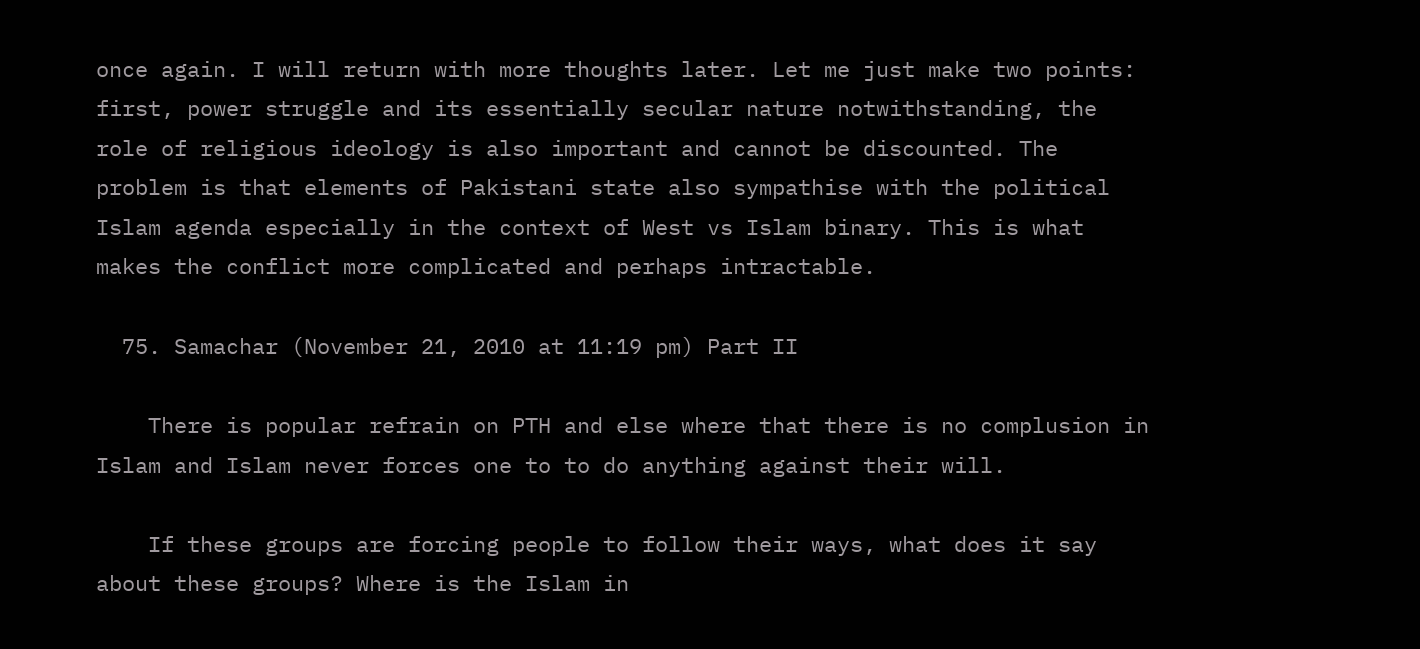once again. I will return with more thoughts later. Let me just make two points: first, power struggle and its essentially secular nature notwithstanding, the role of religious ideology is also important and cannot be discounted. The problem is that elements of Pakistani state also sympathise with the political Islam agenda especially in the context of West vs Islam binary. This is what makes the conflict more complicated and perhaps intractable.

  75. Samachar (November 21, 2010 at 11:19 pm) Part II

    There is popular refrain on PTH and else where that there is no complusion in Islam and Islam never forces one to to do anything against their will.

    If these groups are forcing people to follow their ways, what does it say about these groups? Where is the Islam in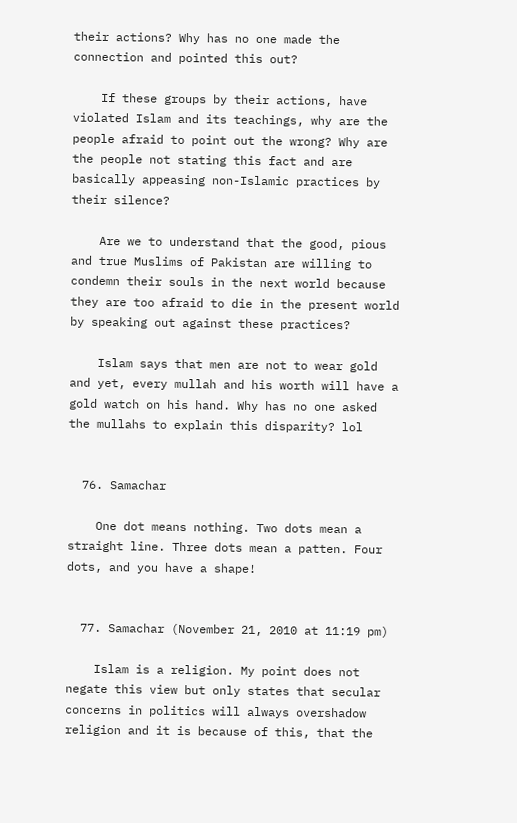their actions? Why has no one made the connection and pointed this out?

    If these groups by their actions, have violated Islam and its teachings, why are the people afraid to point out the wrong? Why are the people not stating this fact and are basically appeasing non-Islamic practices by their silence?

    Are we to understand that the good, pious and true Muslims of Pakistan are willing to condemn their souls in the next world because they are too afraid to die in the present world by speaking out against these practices?

    Islam says that men are not to wear gold and yet, every mullah and his worth will have a gold watch on his hand. Why has no one asked the mullahs to explain this disparity? lol


  76. Samachar

    One dot means nothing. Two dots mean a straight line. Three dots mean a patten. Four dots, and you have a shape!


  77. Samachar (November 21, 2010 at 11:19 pm)

    Islam is a religion. My point does not negate this view but only states that secular concerns in politics will always overshadow religion and it is because of this, that the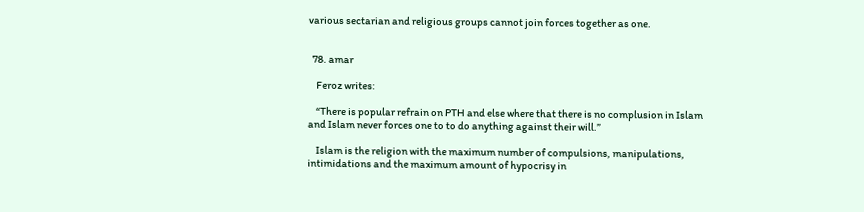various sectarian and religious groups cannot join forces together as one.


  78. amar

    Feroz writes:

    “There is popular refrain on PTH and else where that there is no complusion in Islam and Islam never forces one to to do anything against their will.”

    Islam is the religion with the maximum number of compulsions, manipulations, intimidations and the maximum amount of hypocrisy in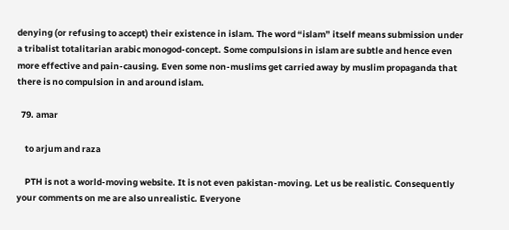denying (or refusing to accept) their existence in islam. The word “islam” itself means submission under a tribalist totalitarian arabic monogod-concept. Some compulsions in islam are subtle and hence even more effective and pain-causing. Even some non-muslims get carried away by muslim propaganda that there is no compulsion in and around islam.

  79. amar

    to arjum and raza

    PTH is not a world-moving website. It is not even pakistan-moving. Let us be realistic. Consequently your comments on me are also unrealistic. Everyone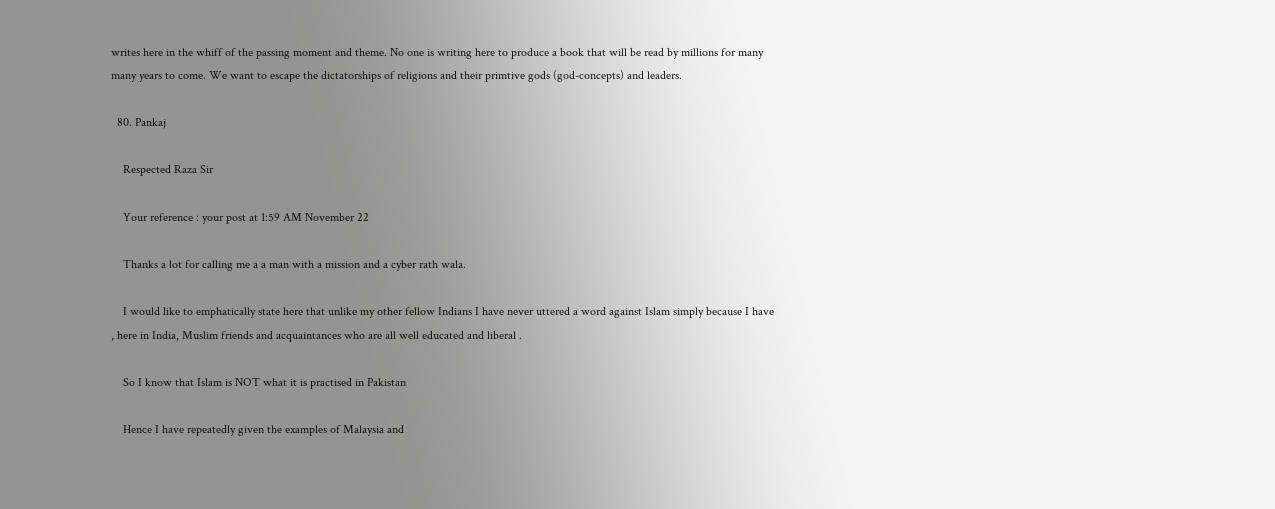writes here in the whiff of the passing moment and theme. No one is writing here to produce a book that will be read by millions for many many years to come. We want to escape the dictatorships of religions and their primtive gods (god-concepts) and leaders.

  80. Pankaj

    Respected Raza Sir

    Your reference : your post at 1:59 AM November 22

    Thanks a lot for calling me a a man with a mission and a cyber rath wala.

    I would like to emphatically state here that unlike my other fellow Indians I have never uttered a word against Islam simply because I have , here in India, Muslim friends and acquaintances who are all well educated and liberal .

    So I know that Islam is NOT what it is practised in Pakistan

    Hence I have repeatedly given the examples of Malaysia and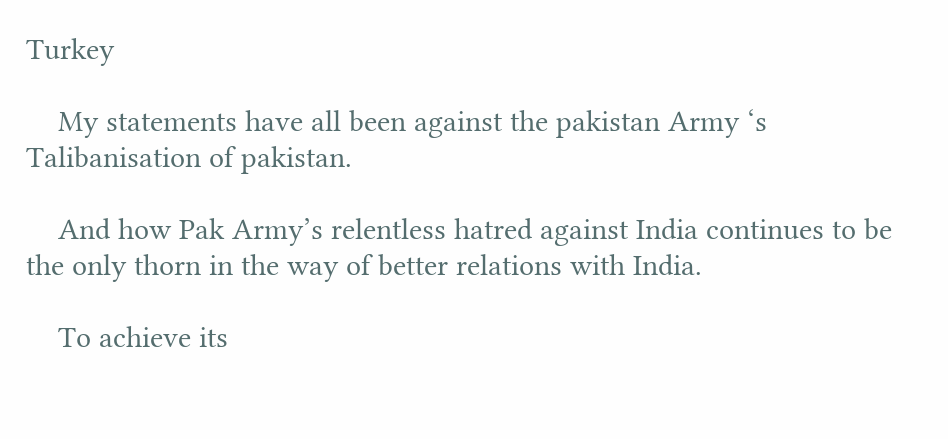Turkey

    My statements have all been against the pakistan Army ‘s Talibanisation of pakistan.

    And how Pak Army’s relentless hatred against India continues to be the only thorn in the way of better relations with India.

    To achieve its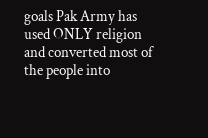goals Pak Army has used ONLY religion and converted most of the people into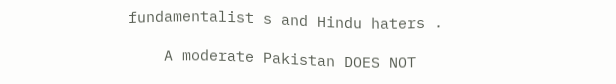fundamentalist s and Hindu haters .

    A moderate Pakistan DOES NOT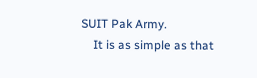SUIT Pak Army.
    It is as simple as that